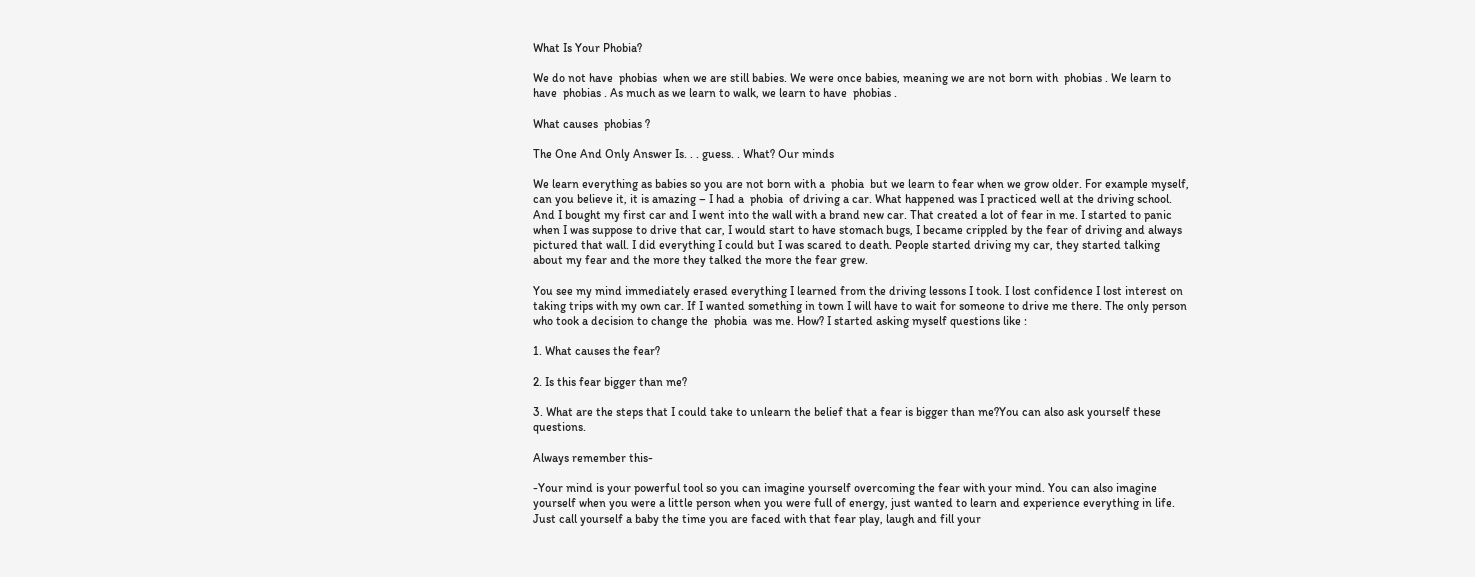What Is Your Phobia?

We do not have  phobias  when we are still babies. We were once babies, meaning we are not born with  phobias . We learn to have  phobias . As much as we learn to walk, we learn to have  phobias .

What causes  phobias ?

The One And Only Answer Is. . . guess. . What? Our minds

We learn everything as babies so you are not born with a  phobia  but we learn to fear when we grow older. For example myself, can you believe it, it is amazing – I had a  phobia  of driving a car. What happened was I practiced well at the driving school. And I bought my first car and I went into the wall with a brand new car. That created a lot of fear in me. I started to panic when I was suppose to drive that car, I would start to have stomach bugs, I became crippled by the fear of driving and always pictured that wall. I did everything I could but I was scared to death. People started driving my car, they started talking about my fear and the more they talked the more the fear grew.

You see my mind immediately erased everything I learned from the driving lessons I took. I lost confidence I lost interest on taking trips with my own car. If I wanted something in town I will have to wait for someone to drive me there. The only person who took a decision to change the  phobia  was me. How? I started asking myself questions like :

1. What causes the fear?

2. Is this fear bigger than me?

3. What are the steps that I could take to unlearn the belief that a fear is bigger than me?You can also ask yourself these questions.

Always remember this-

-Your mind is your powerful tool so you can imagine yourself overcoming the fear with your mind. You can also imagine yourself when you were a little person when you were full of energy, just wanted to learn and experience everything in life. Just call yourself a baby the time you are faced with that fear play, laugh and fill your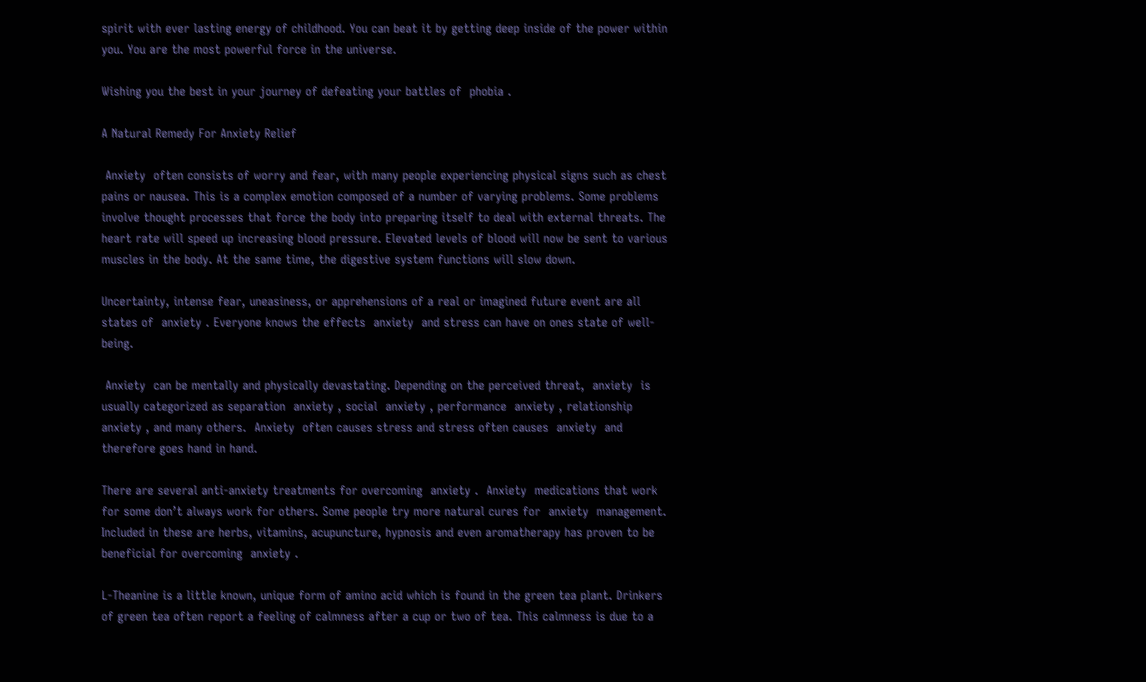spirit with ever lasting energy of childhood. You can beat it by getting deep inside of the power within you. You are the most powerful force in the universe.

Wishing you the best in your journey of defeating your battles of  phobia .

A Natural Remedy For Anxiety Relief

 Anxiety  often consists of worry and fear, with many people experiencing physical signs such as chest pains or nausea. This is a complex emotion composed of a number of varying problems. Some problems involve thought processes that force the body into preparing itself to deal with external threats. The heart rate will speed up increasing blood pressure. Elevated levels of blood will now be sent to various muscles in the body. At the same time, the digestive system functions will slow down.

Uncertainty, intense fear, uneasiness, or apprehensions of a real or imagined future event are all states of  anxiety . Everyone knows the effects  anxiety  and stress can have on ones state of well-being.

 Anxiety  can be mentally and physically devastating. Depending on the perceived threat,  anxiety  is usually categorized as separation  anxiety , social  anxiety , performance  anxiety , relationship  anxiety , and many others.  Anxiety  often causes stress and stress often causes  anxiety  and therefore goes hand in hand.

There are several anti-anxiety treatments for overcoming  anxiety .  Anxiety  medications that work for some don’t always work for others. Some people try more natural cures for  anxiety  management. Included in these are herbs, vitamins, acupuncture, hypnosis and even aromatherapy has proven to be beneficial for overcoming  anxiety .

L-Theanine is a little known, unique form of amino acid which is found in the green tea plant. Drinkers of green tea often report a feeling of calmness after a cup or two of tea. This calmness is due to a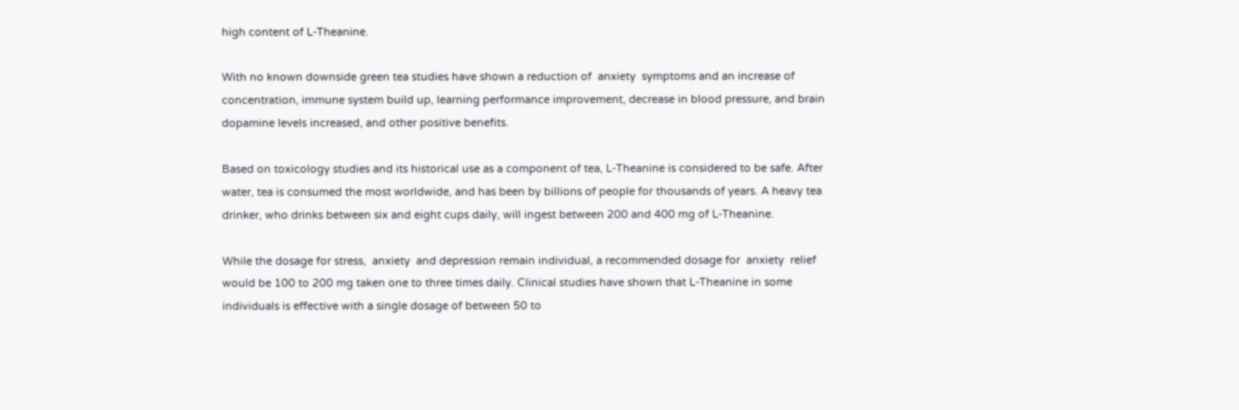high content of L-Theanine.

With no known downside green tea studies have shown a reduction of  anxiety  symptoms and an increase of concentration, immune system build up, learning performance improvement, decrease in blood pressure, and brain dopamine levels increased, and other positive benefits.

Based on toxicology studies and its historical use as a component of tea, L-Theanine is considered to be safe. After water, tea is consumed the most worldwide, and has been by billions of people for thousands of years. A heavy tea drinker, who drinks between six and eight cups daily, will ingest between 200 and 400 mg of L-Theanine.

While the dosage for stress,  anxiety  and depression remain individual, a recommended dosage for  anxiety  relief would be 100 to 200 mg taken one to three times daily. Clinical studies have shown that L-Theanine in some individuals is effective with a single dosage of between 50 to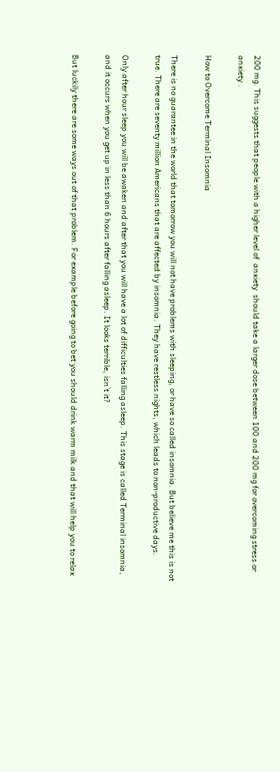200 mg. This suggests that people with a higher level of  anxiety  should take a larger dose between 100 and 200 mg for overcoming stress or  anxiety .

How to Overcome Terminal Insomnia

There is no guarantee in the world that tomorrow you will not have problems with sleeping, or have so called insomnia. But believe me this is not true. There are seventy million Americans that are affected by insomnia. They have restless nights, which leads to non-productive days.

Only after hour sleep you will be awaken and after that you will have a lot of difficulties falling asleep. This stage is called Terminal insomnia, and it occurs when you get up in less than 6 hours after falling asleep. It looks terrible, isn`t it?

But luckily there are some ways out of that problem. For example before going to bet you should drink warm milk and that will help you to relax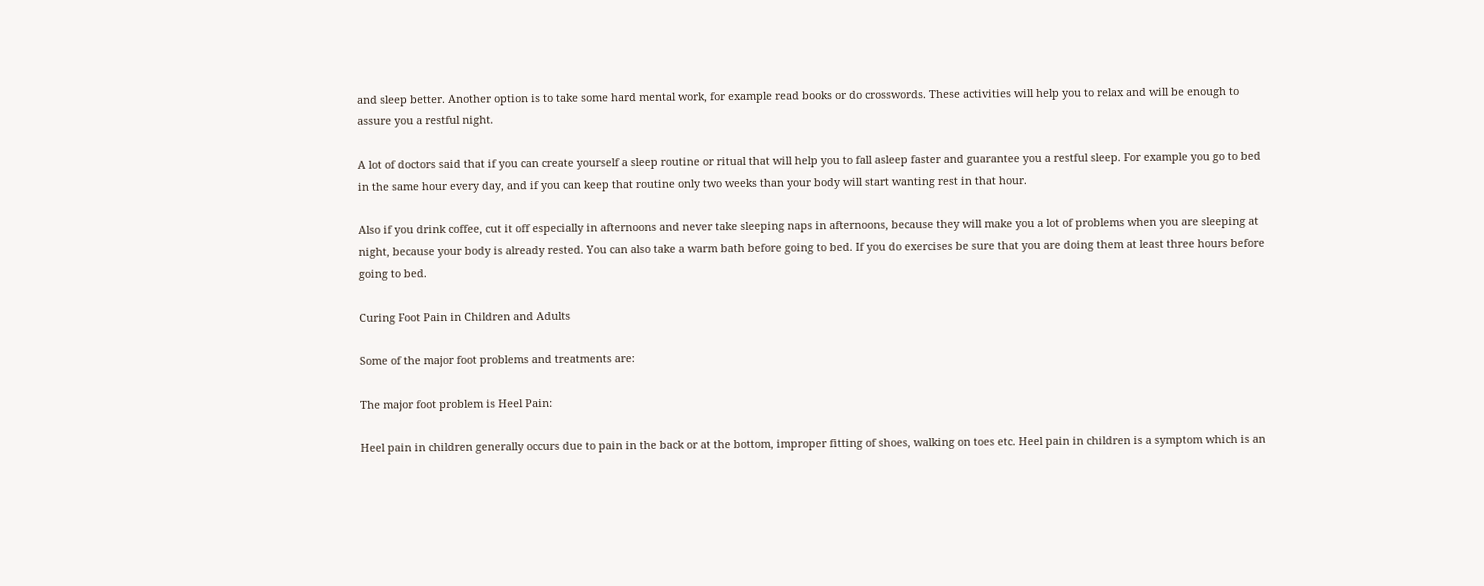and sleep better. Another option is to take some hard mental work, for example read books or do crosswords. These activities will help you to relax and will be enough to assure you a restful night.

A lot of doctors said that if you can create yourself a sleep routine or ritual that will help you to fall asleep faster and guarantee you a restful sleep. For example you go to bed in the same hour every day, and if you can keep that routine only two weeks than your body will start wanting rest in that hour.

Also if you drink coffee, cut it off especially in afternoons and never take sleeping naps in afternoons, because they will make you a lot of problems when you are sleeping at night, because your body is already rested. You can also take a warm bath before going to bed. If you do exercises be sure that you are doing them at least three hours before going to bed.

Curing Foot Pain in Children and Adults

Some of the major foot problems and treatments are:

The major foot problem is Heel Pain:

Heel pain in children generally occurs due to pain in the back or at the bottom, improper fitting of shoes, walking on toes etc. Heel pain in children is a symptom which is an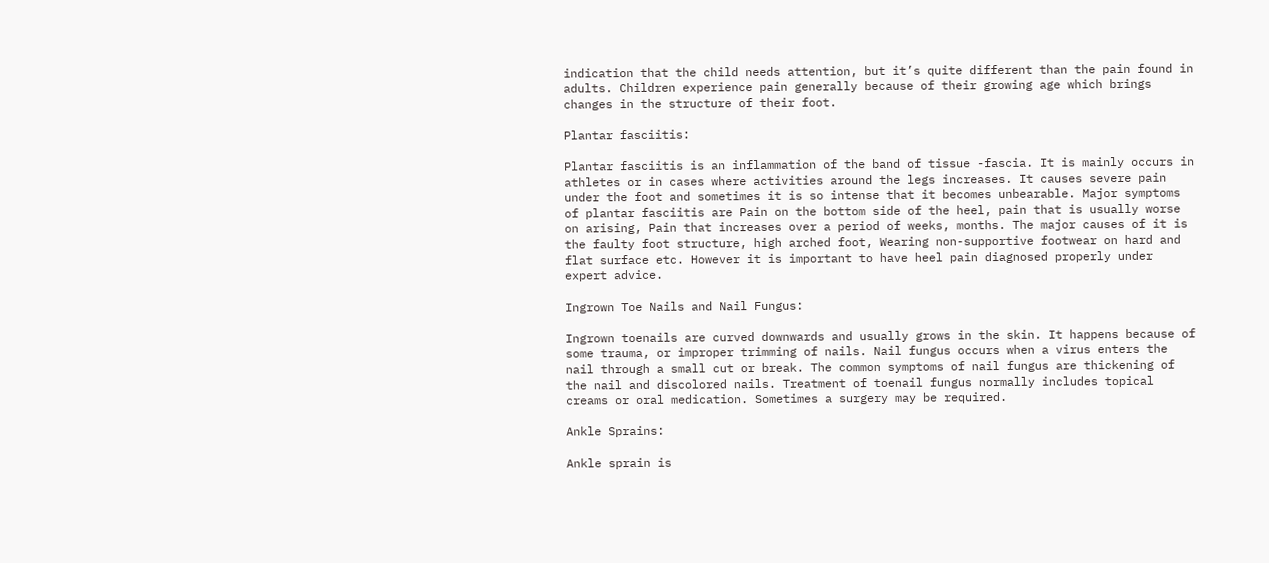indication that the child needs attention, but it’s quite different than the pain found in adults. Children experience pain generally because of their growing age which brings changes in the structure of their foot.

Plantar fasciitis:

Plantar fasciitis is an inflammation of the band of tissue -fascia. It is mainly occurs in athletes or in cases where activities around the legs increases. It causes severe pain under the foot and sometimes it is so intense that it becomes unbearable. Major symptoms of plantar fasciitis are Pain on the bottom side of the heel, pain that is usually worse on arising, Pain that increases over a period of weeks, months. The major causes of it is the faulty foot structure, high arched foot, Wearing non-supportive footwear on hard and flat surface etc. However it is important to have heel pain diagnosed properly under expert advice.

Ingrown Toe Nails and Nail Fungus:

Ingrown toenails are curved downwards and usually grows in the skin. It happens because of some trauma, or improper trimming of nails. Nail fungus occurs when a virus enters the nail through a small cut or break. The common symptoms of nail fungus are thickening of the nail and discolored nails. Treatment of toenail fungus normally includes topical creams or oral medication. Sometimes a surgery may be required.

Ankle Sprains:

Ankle sprain is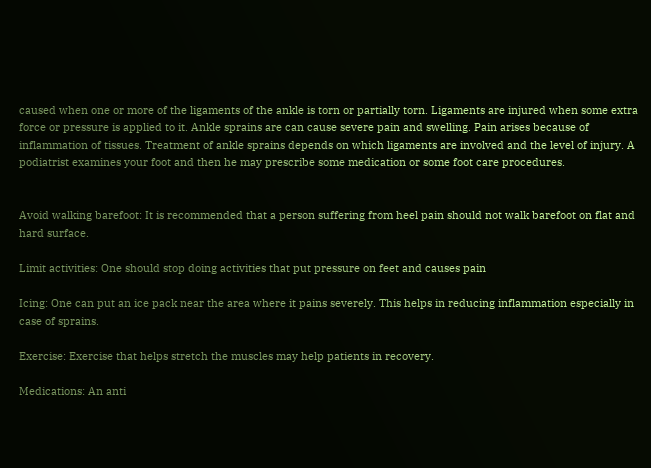caused when one or more of the ligaments of the ankle is torn or partially torn. Ligaments are injured when some extra force or pressure is applied to it. Ankle sprains are can cause severe pain and swelling. Pain arises because of inflammation of tissues. Treatment of ankle sprains depends on which ligaments are involved and the level of injury. A podiatrist examines your foot and then he may prescribe some medication or some foot care procedures.


Avoid walking barefoot: It is recommended that a person suffering from heel pain should not walk barefoot on flat and hard surface.

Limit activities: One should stop doing activities that put pressure on feet and causes pain

Icing: One can put an ice pack near the area where it pains severely. This helps in reducing inflammation especially in case of sprains.

Exercise: Exercise that helps stretch the muscles may help patients in recovery.

Medications: An anti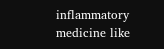inflammatory medicine like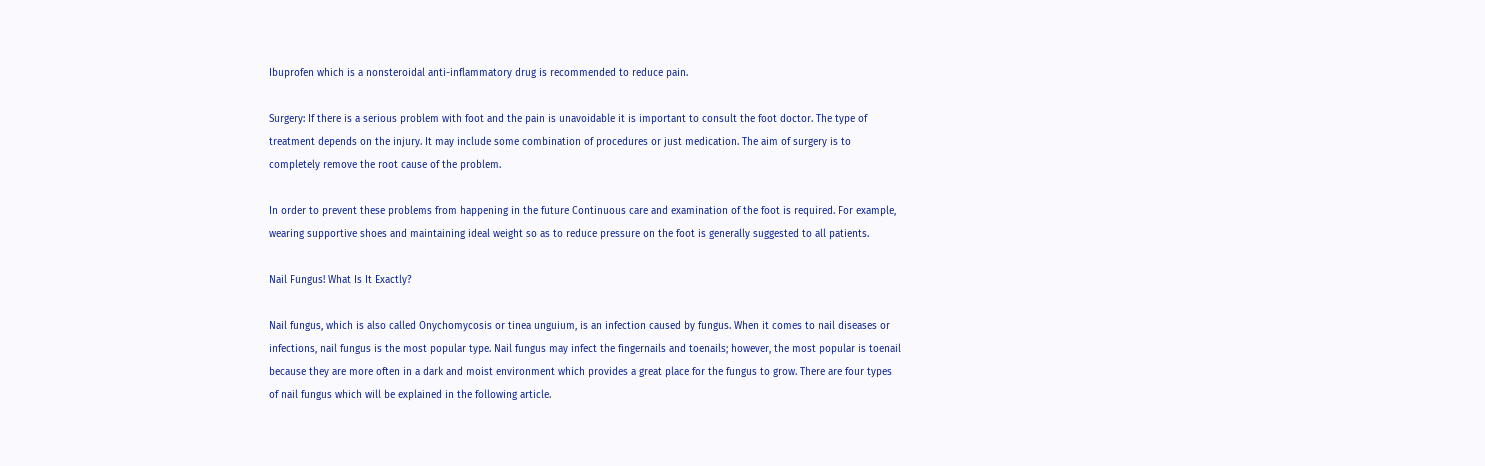Ibuprofen which is a nonsteroidal anti-inflammatory drug is recommended to reduce pain.

Surgery: If there is a serious problem with foot and the pain is unavoidable it is important to consult the foot doctor. The type of treatment depends on the injury. It may include some combination of procedures or just medication. The aim of surgery is to completely remove the root cause of the problem.

In order to prevent these problems from happening in the future Continuous care and examination of the foot is required. For example, wearing supportive shoes and maintaining ideal weight so as to reduce pressure on the foot is generally suggested to all patients.

Nail Fungus! What Is It Exactly?

Nail fungus, which is also called Onychomycosis or tinea unguium, is an infection caused by fungus. When it comes to nail diseases or infections, nail fungus is the most popular type. Nail fungus may infect the fingernails and toenails; however, the most popular is toenail because they are more often in a dark and moist environment which provides a great place for the fungus to grow. There are four types of nail fungus which will be explained in the following article.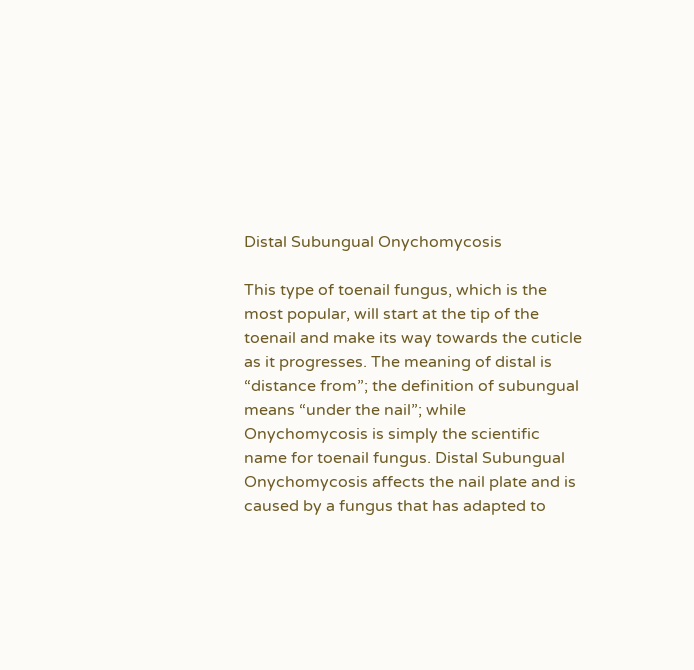Distal Subungual Onychomycosis

This type of toenail fungus, which is the most popular, will start at the tip of the toenail and make its way towards the cuticle as it progresses. The meaning of distal is “distance from”; the definition of subungual means “under the nail”; while Onychomycosis is simply the scientific name for toenail fungus. Distal Subungual Onychomycosis affects the nail plate and is caused by a fungus that has adapted to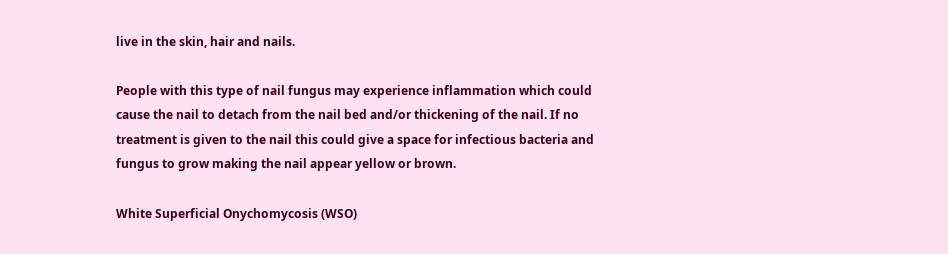live in the skin, hair and nails.

People with this type of nail fungus may experience inflammation which could cause the nail to detach from the nail bed and/or thickening of the nail. If no treatment is given to the nail this could give a space for infectious bacteria and fungus to grow making the nail appear yellow or brown.

White Superficial Onychomycosis (WSO)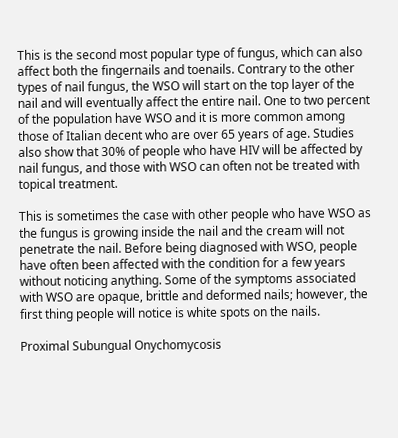This is the second most popular type of fungus, which can also affect both the fingernails and toenails. Contrary to the other types of nail fungus, the WSO will start on the top layer of the nail and will eventually affect the entire nail. One to two percent of the population have WSO and it is more common among those of Italian decent who are over 65 years of age. Studies also show that 30% of people who have HIV will be affected by nail fungus, and those with WSO can often not be treated with topical treatment.

This is sometimes the case with other people who have WSO as the fungus is growing inside the nail and the cream will not penetrate the nail. Before being diagnosed with WSO, people have often been affected with the condition for a few years without noticing anything. Some of the symptoms associated with WSO are opaque, brittle and deformed nails; however, the first thing people will notice is white spots on the nails.

Proximal Subungual Onychomycosis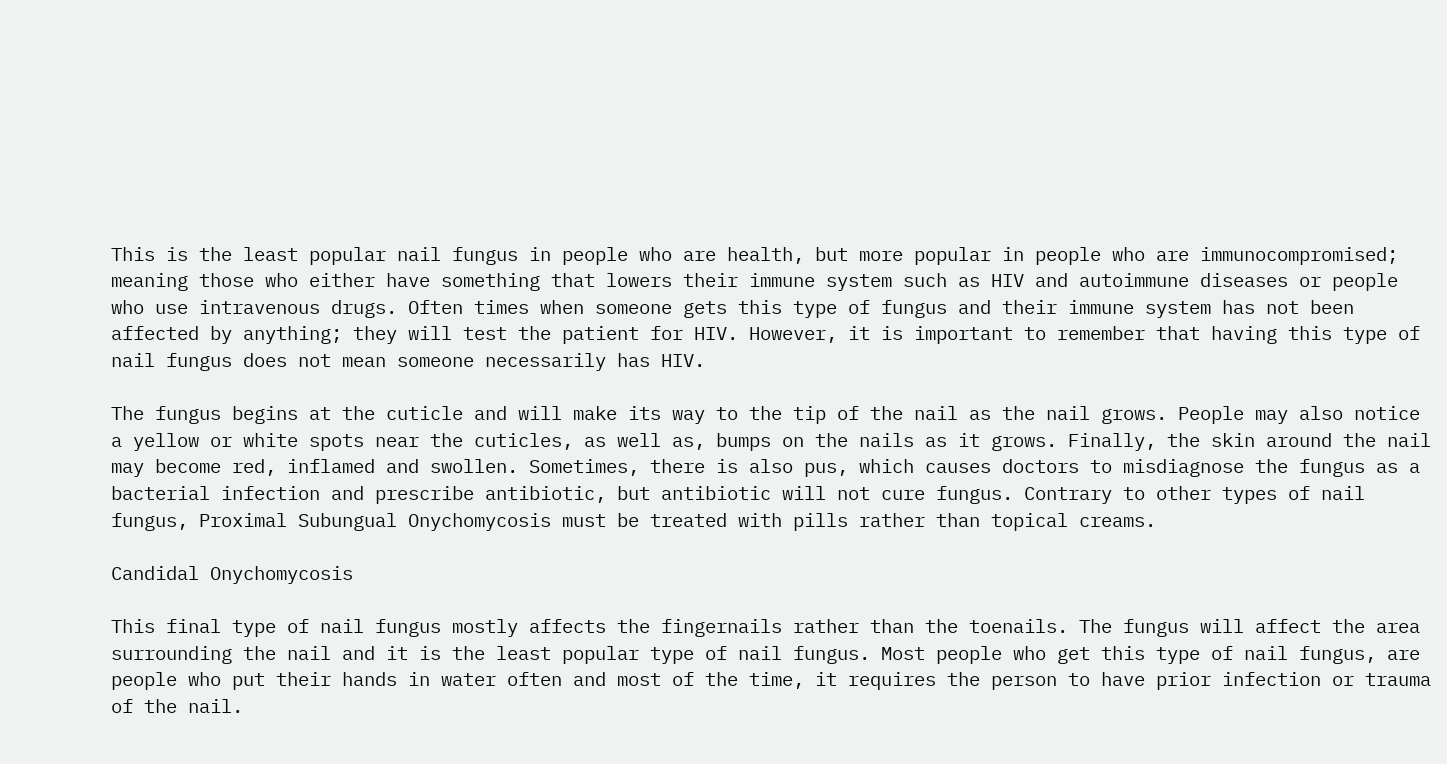This is the least popular nail fungus in people who are health, but more popular in people who are immunocompromised; meaning those who either have something that lowers their immune system such as HIV and autoimmune diseases or people who use intravenous drugs. Often times when someone gets this type of fungus and their immune system has not been affected by anything; they will test the patient for HIV. However, it is important to remember that having this type of nail fungus does not mean someone necessarily has HIV.

The fungus begins at the cuticle and will make its way to the tip of the nail as the nail grows. People may also notice a yellow or white spots near the cuticles, as well as, bumps on the nails as it grows. Finally, the skin around the nail may become red, inflamed and swollen. Sometimes, there is also pus, which causes doctors to misdiagnose the fungus as a bacterial infection and prescribe antibiotic, but antibiotic will not cure fungus. Contrary to other types of nail fungus, Proximal Subungual Onychomycosis must be treated with pills rather than topical creams.

Candidal Onychomycosis

This final type of nail fungus mostly affects the fingernails rather than the toenails. The fungus will affect the area surrounding the nail and it is the least popular type of nail fungus. Most people who get this type of nail fungus, are people who put their hands in water often and most of the time, it requires the person to have prior infection or trauma of the nail.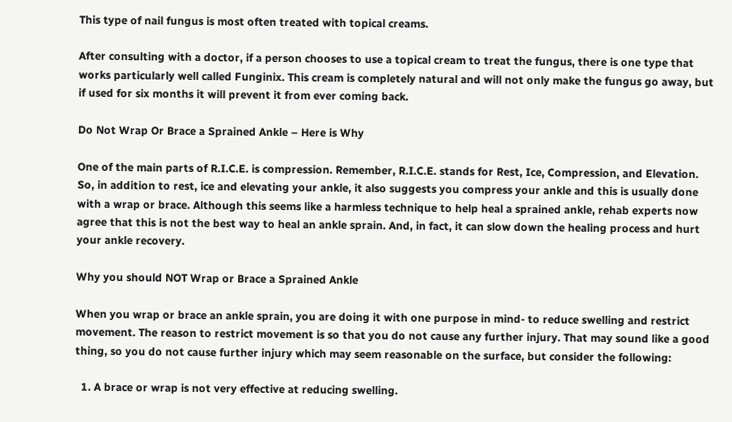This type of nail fungus is most often treated with topical creams.

After consulting with a doctor, if a person chooses to use a topical cream to treat the fungus, there is one type that works particularly well called Funginix. This cream is completely natural and will not only make the fungus go away, but if used for six months it will prevent it from ever coming back.

Do Not Wrap Or Brace a Sprained Ankle – Here is Why

One of the main parts of R.I.C.E. is compression. Remember, R.I.C.E. stands for Rest, Ice, Compression, and Elevation. So, in addition to rest, ice and elevating your ankle, it also suggests you compress your ankle and this is usually done with a wrap or brace. Although this seems like a harmless technique to help heal a sprained ankle, rehab experts now agree that this is not the best way to heal an ankle sprain. And, in fact, it can slow down the healing process and hurt your ankle recovery.

Why you should NOT Wrap or Brace a Sprained Ankle

When you wrap or brace an ankle sprain, you are doing it with one purpose in mind- to reduce swelling and restrict movement. The reason to restrict movement is so that you do not cause any further injury. That may sound like a good thing, so you do not cause further injury which may seem reasonable on the surface, but consider the following:

  1. A brace or wrap is not very effective at reducing swelling.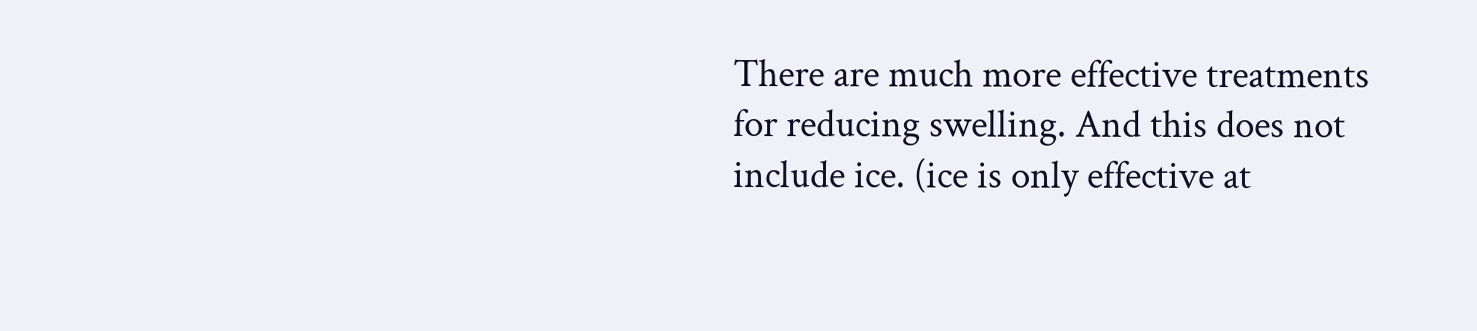There are much more effective treatments for reducing swelling. And this does not include ice. (ice is only effective at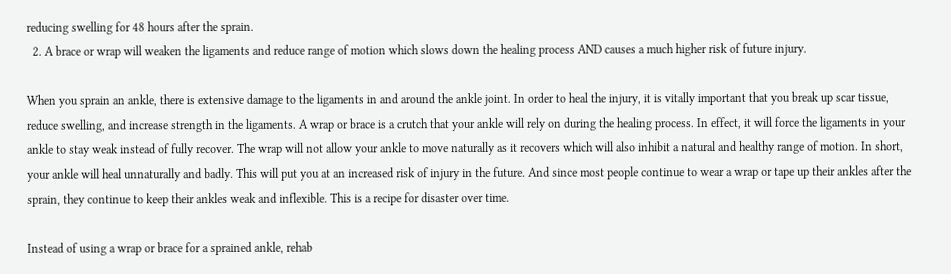reducing swelling for 48 hours after the sprain.
  2. A brace or wrap will weaken the ligaments and reduce range of motion which slows down the healing process AND causes a much higher risk of future injury.

When you sprain an ankle, there is extensive damage to the ligaments in and around the ankle joint. In order to heal the injury, it is vitally important that you break up scar tissue, reduce swelling, and increase strength in the ligaments. A wrap or brace is a crutch that your ankle will rely on during the healing process. In effect, it will force the ligaments in your ankle to stay weak instead of fully recover. The wrap will not allow your ankle to move naturally as it recovers which will also inhibit a natural and healthy range of motion. In short, your ankle will heal unnaturally and badly. This will put you at an increased risk of injury in the future. And since most people continue to wear a wrap or tape up their ankles after the sprain, they continue to keep their ankles weak and inflexible. This is a recipe for disaster over time.

Instead of using a wrap or brace for a sprained ankle, rehab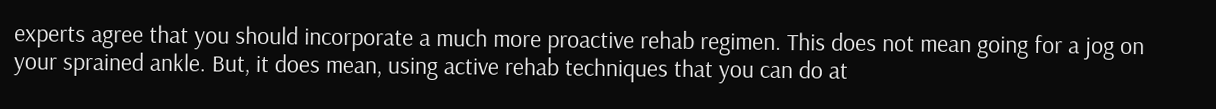experts agree that you should incorporate a much more proactive rehab regimen. This does not mean going for a jog on your sprained ankle. But, it does mean, using active rehab techniques that you can do at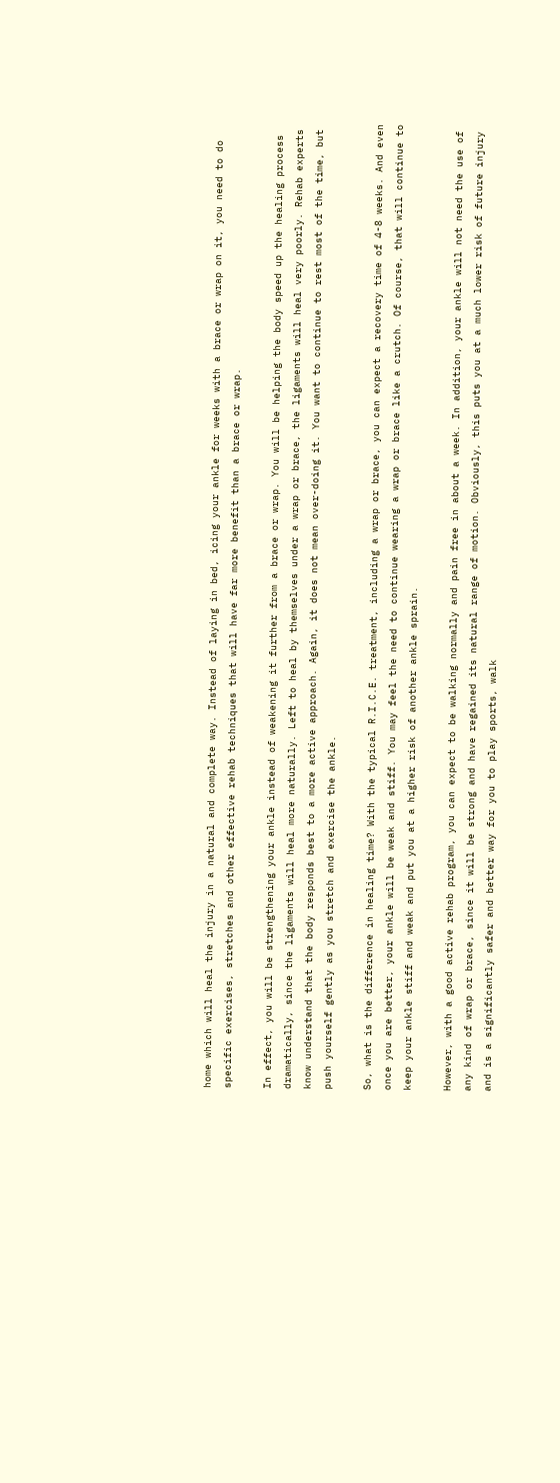home which will heal the injury in a natural and complete way. Instead of laying in bed, icing your ankle for weeks with a brace or wrap on it, you need to do specific exercises, stretches and other effective rehab techniques that will have far more benefit than a brace or wrap.

In effect, you will be strengthening your ankle instead of weakening it further from a brace or wrap. You will be helping the body speed up the healing process dramatically, since the ligaments will heal more naturally. Left to heal by themselves under a wrap or brace, the ligaments will heal very poorly. Rehab experts know understand that the body responds best to a more active approach. Again, it does not mean over-doing it. You want to continue to rest most of the time, but push yourself gently as you stretch and exercise the ankle.

So, what is the difference in healing time? With the typical R.I.C.E. treatment, including a wrap or brace, you can expect a recovery time of 4-8 weeks. And even once you are better, your ankle will be weak and stiff. You may feel the need to continue wearing a wrap or brace like a crutch. Of course, that will continue to keep your ankle stiff and weak and put you at a higher risk of another ankle sprain.

However, with a good active rehab program, you can expect to be walking normally and pain free in about a week. In addition, your ankle will not need the use of any kind of wrap or brace, since it will be strong and have regained its natural range of motion. Obviously, this puts you at a much lower risk of future injury and is a significantly safer and better way for you to play sports, walk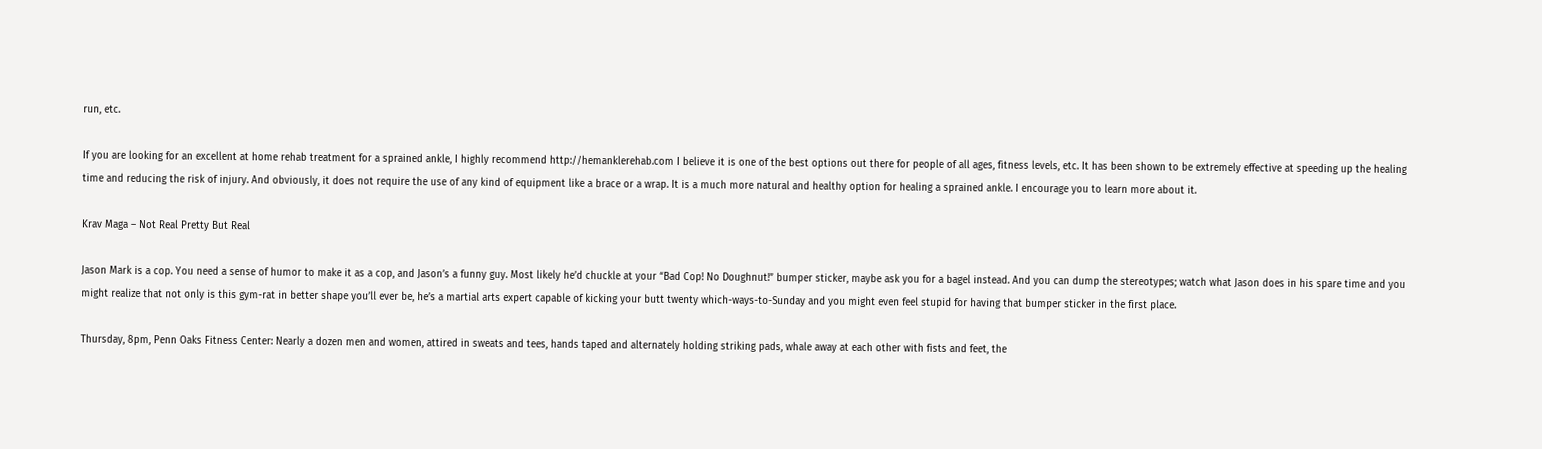run, etc.

If you are looking for an excellent at home rehab treatment for a sprained ankle, I highly recommend http://hemanklerehab.com I believe it is one of the best options out there for people of all ages, fitness levels, etc. It has been shown to be extremely effective at speeding up the healing time and reducing the risk of injury. And obviously, it does not require the use of any kind of equipment like a brace or a wrap. It is a much more natural and healthy option for healing a sprained ankle. I encourage you to learn more about it.

Krav Maga – Not Real Pretty But Real

Jason Mark is a cop. You need a sense of humor to make it as a cop, and Jason’s a funny guy. Most likely he’d chuckle at your “Bad Cop! No Doughnut!” bumper sticker, maybe ask you for a bagel instead. And you can dump the stereotypes; watch what Jason does in his spare time and you might realize that not only is this gym-rat in better shape you’ll ever be, he’s a martial arts expert capable of kicking your butt twenty which-ways-to-Sunday and you might even feel stupid for having that bumper sticker in the first place.

Thursday, 8pm, Penn Oaks Fitness Center: Nearly a dozen men and women, attired in sweats and tees, hands taped and alternately holding striking pads, whale away at each other with fists and feet, the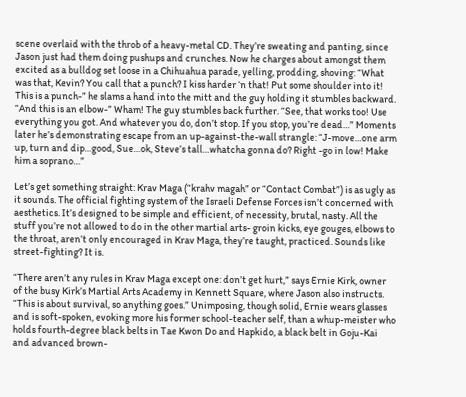scene overlaid with the throb of a heavy-metal CD. They’re sweating and panting, since Jason just had them doing pushups and crunches. Now he charges about amongst them excited as a bulldog set loose in a Chihuahua parade, yelling, prodding, shoving: “What was that, Kevin? You call that a punch? I kiss harder ‘n that! Put some shoulder into it! This is a punch-” he slams a hand into the mitt and the guy holding it stumbles backward. “And this is an elbow-” Wham! The guy stumbles back further. “See, that works too! Use everything you got. And whatever you do, don’t stop. If you stop, you’re dead…” Moments later he’s demonstrating escape from an up-against-the-wall strangle: “J-move…one arm up, turn and dip…good, Sue…ok, Steve’s tall…whatcha gonna do? Right -go in low! Make him a soprano…”

Let’s get something straight: Krav Maga (“krahv magah” or “Contact Combat”) is as ugly as it sounds. The official fighting system of the Israeli Defense Forces isn’t concerned with aesthetics. It’s designed to be simple and efficient, of necessity, brutal, nasty. All the stuff you’re not allowed to do in the other martial arts- groin kicks, eye gouges, elbows to the throat, aren’t only encouraged in Krav Maga, they’re taught, practiced. Sounds like street-fighting? It is.

“There aren’t any rules in Krav Maga except one: don’t get hurt,” says Ernie Kirk, owner of the busy Kirk’s Martial Arts Academy in Kennett Square, where Jason also instructs. “This is about survival, so anything goes.” Unimposing, though solid, Ernie wears glasses and is soft-spoken, evoking more his former school-teacher self, than a whup-meister who holds fourth-degree black belts in Tae Kwon Do and Hapkido, a black belt in Goju-Kai and advanced brown-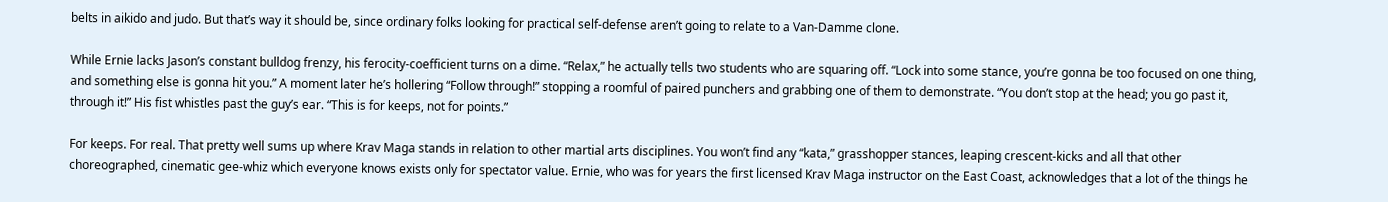belts in aikido and judo. But that’s way it should be, since ordinary folks looking for practical self-defense aren’t going to relate to a Van-Damme clone.

While Ernie lacks Jason’s constant bulldog frenzy, his ferocity-coefficient turns on a dime. “Relax,” he actually tells two students who are squaring off. “Lock into some stance, you’re gonna be too focused on one thing, and something else is gonna hit you.” A moment later he’s hollering “Follow through!” stopping a roomful of paired punchers and grabbing one of them to demonstrate. “You don’t stop at the head; you go past it, through it!” His fist whistles past the guy’s ear. “This is for keeps, not for points.”

For keeps. For real. That pretty well sums up where Krav Maga stands in relation to other martial arts disciplines. You won’t find any “kata,” grasshopper stances, leaping crescent-kicks and all that other choreographed, cinematic gee-whiz which everyone knows exists only for spectator value. Ernie, who was for years the first licensed Krav Maga instructor on the East Coast, acknowledges that a lot of the things he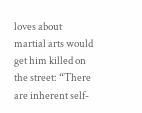loves about martial arts would get him killed on the street: “There are inherent self-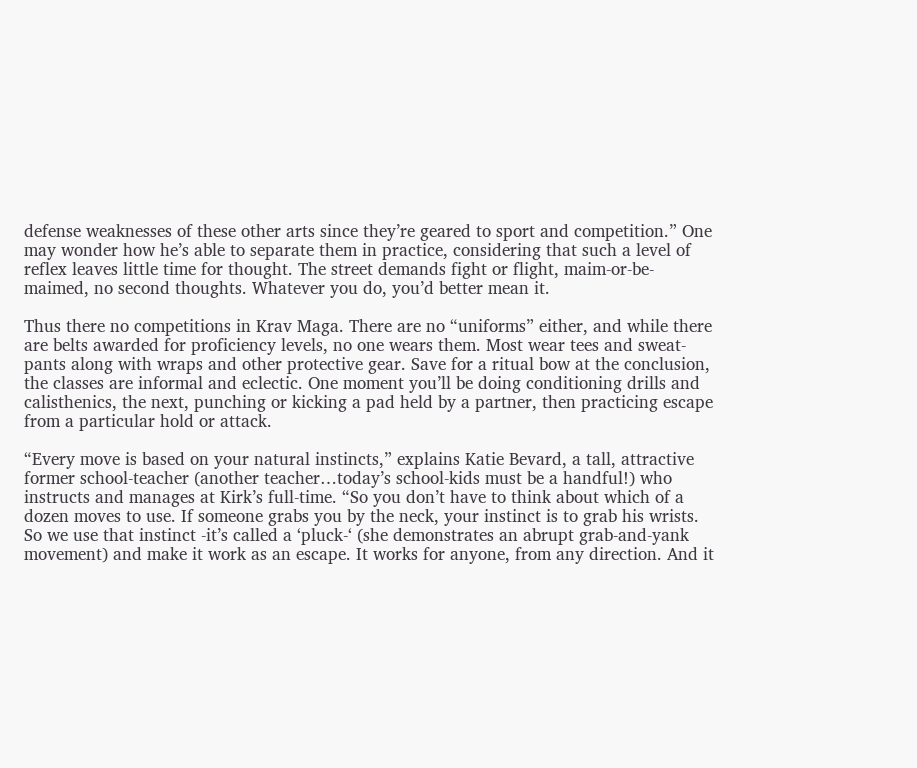defense weaknesses of these other arts since they’re geared to sport and competition.” One may wonder how he’s able to separate them in practice, considering that such a level of reflex leaves little time for thought. The street demands fight or flight, maim-or-be-maimed, no second thoughts. Whatever you do, you’d better mean it.

Thus there no competitions in Krav Maga. There are no “uniforms” either, and while there are belts awarded for proficiency levels, no one wears them. Most wear tees and sweat-pants along with wraps and other protective gear. Save for a ritual bow at the conclusion, the classes are informal and eclectic. One moment you’ll be doing conditioning drills and calisthenics, the next, punching or kicking a pad held by a partner, then practicing escape from a particular hold or attack.

“Every move is based on your natural instincts,” explains Katie Bevard, a tall, attractive former school-teacher (another teacher…today’s school-kids must be a handful!) who instructs and manages at Kirk’s full-time. “So you don’t have to think about which of a dozen moves to use. If someone grabs you by the neck, your instinct is to grab his wrists. So we use that instinct -it’s called a ‘pluck-‘ (she demonstrates an abrupt grab-and-yank movement) and make it work as an escape. It works for anyone, from any direction. And it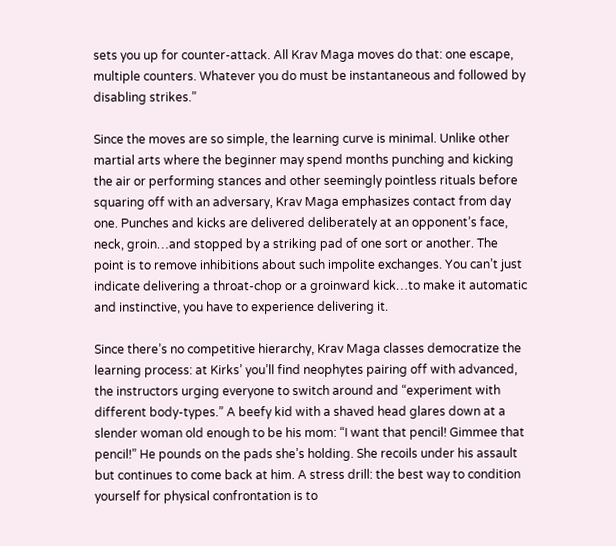sets you up for counter-attack. All Krav Maga moves do that: one escape, multiple counters. Whatever you do must be instantaneous and followed by disabling strikes.”

Since the moves are so simple, the learning curve is minimal. Unlike other martial arts where the beginner may spend months punching and kicking the air or performing stances and other seemingly pointless rituals before squaring off with an adversary, Krav Maga emphasizes contact from day one. Punches and kicks are delivered deliberately at an opponent’s face, neck, groin…and stopped by a striking pad of one sort or another. The point is to remove inhibitions about such impolite exchanges. You can’t just indicate delivering a throat-chop or a groinward kick…to make it automatic and instinctive, you have to experience delivering it.

Since there’s no competitive hierarchy, Krav Maga classes democratize the learning process: at Kirks’ you’ll find neophytes pairing off with advanced, the instructors urging everyone to switch around and “experiment with different body-types.” A beefy kid with a shaved head glares down at a slender woman old enough to be his mom: “I want that pencil! Gimmee that pencil!” He pounds on the pads she’s holding. She recoils under his assault but continues to come back at him. A stress drill: the best way to condition yourself for physical confrontation is to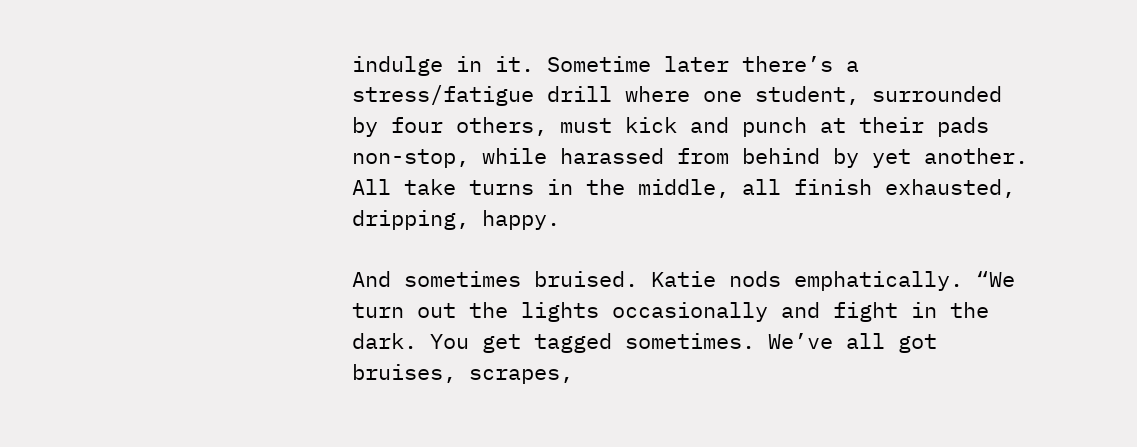indulge in it. Sometime later there’s a stress/fatigue drill where one student, surrounded by four others, must kick and punch at their pads non-stop, while harassed from behind by yet another. All take turns in the middle, all finish exhausted, dripping, happy.

And sometimes bruised. Katie nods emphatically. “We turn out the lights occasionally and fight in the dark. You get tagged sometimes. We’ve all got bruises, scrapes,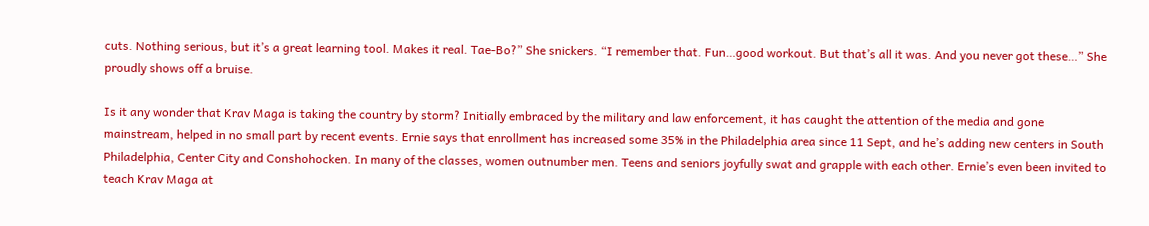cuts. Nothing serious, but it’s a great learning tool. Makes it real. Tae-Bo?” She snickers. “I remember that. Fun…good workout. But that’s all it was. And you never got these…” She proudly shows off a bruise.

Is it any wonder that Krav Maga is taking the country by storm? Initially embraced by the military and law enforcement, it has caught the attention of the media and gone mainstream, helped in no small part by recent events. Ernie says that enrollment has increased some 35% in the Philadelphia area since 11 Sept, and he’s adding new centers in South Philadelphia, Center City and Conshohocken. In many of the classes, women outnumber men. Teens and seniors joyfully swat and grapple with each other. Ernie’s even been invited to teach Krav Maga at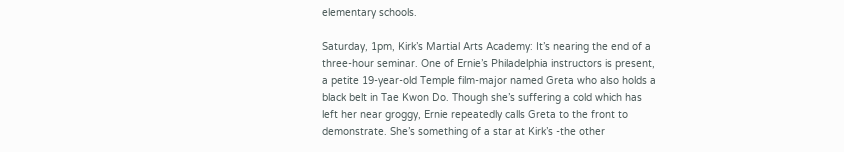elementary schools.

Saturday, 1pm, Kirk’s Martial Arts Academy: It’s nearing the end of a three-hour seminar. One of Ernie’s Philadelphia instructors is present, a petite 19-year-old Temple film-major named Greta who also holds a black belt in Tae Kwon Do. Though she’s suffering a cold which has left her near groggy, Ernie repeatedly calls Greta to the front to demonstrate. She’s something of a star at Kirk’s -the other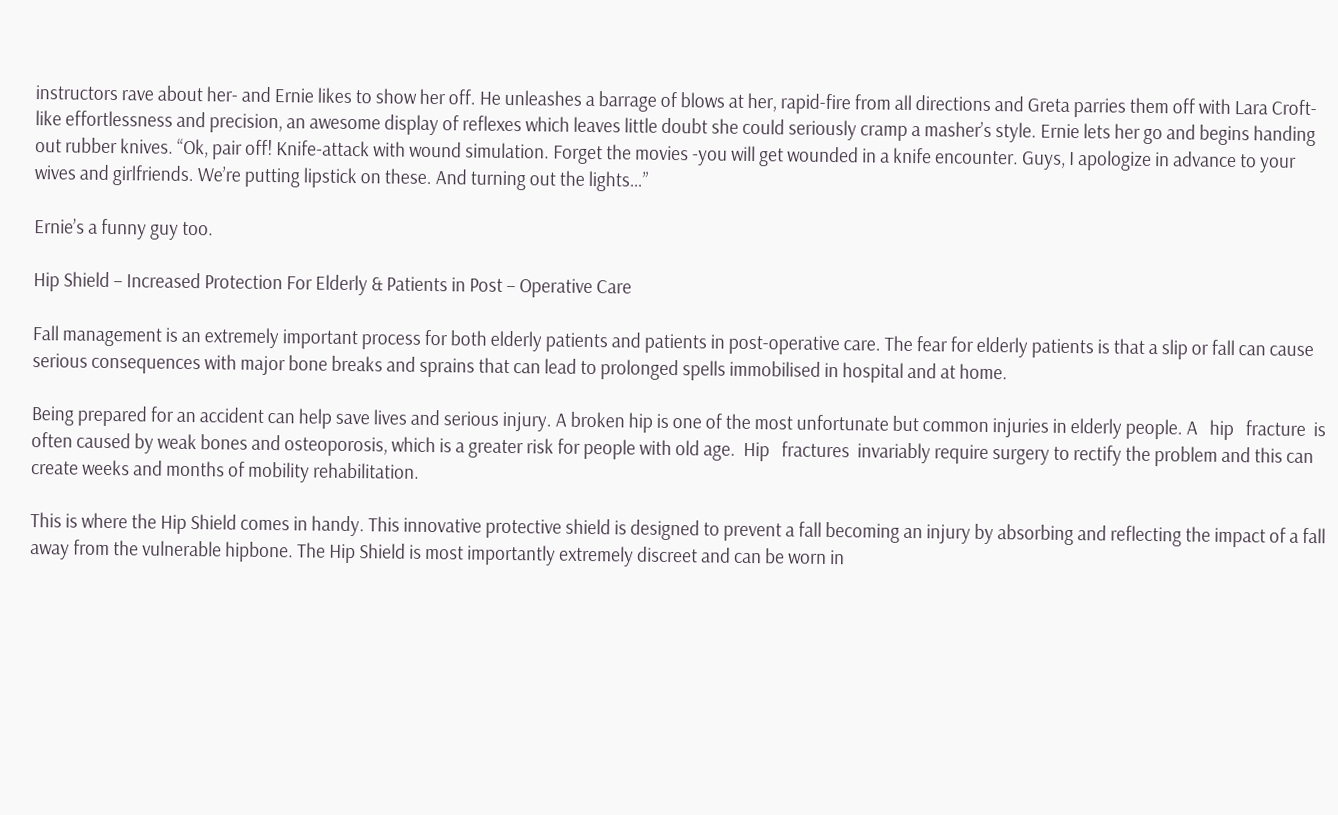instructors rave about her- and Ernie likes to show her off. He unleashes a barrage of blows at her, rapid-fire from all directions and Greta parries them off with Lara Croft-like effortlessness and precision, an awesome display of reflexes which leaves little doubt she could seriously cramp a masher’s style. Ernie lets her go and begins handing out rubber knives. “Ok, pair off! Knife-attack with wound simulation. Forget the movies -you will get wounded in a knife encounter. Guys, I apologize in advance to your wives and girlfriends. We’re putting lipstick on these. And turning out the lights…”

Ernie’s a funny guy too.

Hip Shield – Increased Protection For Elderly & Patients in Post – Operative Care

Fall management is an extremely important process for both elderly patients and patients in post-operative care. The fear for elderly patients is that a slip or fall can cause serious consequences with major bone breaks and sprains that can lead to prolonged spells immobilised in hospital and at home.

Being prepared for an accident can help save lives and serious injury. A broken hip is one of the most unfortunate but common injuries in elderly people. A   hip   fracture  is often caused by weak bones and osteoporosis, which is a greater risk for people with old age.  Hip   fractures  invariably require surgery to rectify the problem and this can create weeks and months of mobility rehabilitation.

This is where the Hip Shield comes in handy. This innovative protective shield is designed to prevent a fall becoming an injury by absorbing and reflecting the impact of a fall away from the vulnerable hipbone. The Hip Shield is most importantly extremely discreet and can be worn in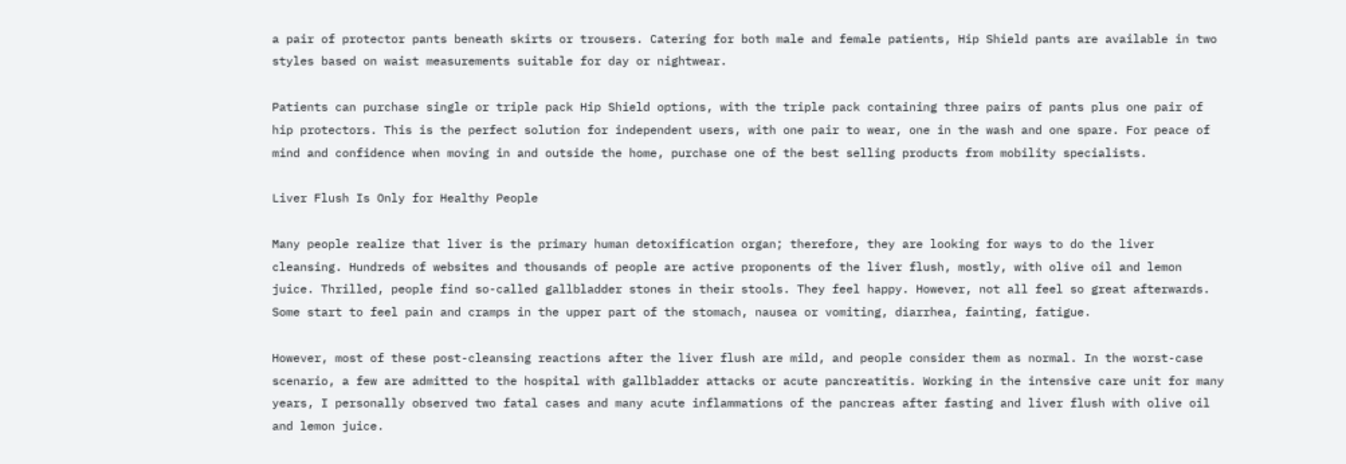a pair of protector pants beneath skirts or trousers. Catering for both male and female patients, Hip Shield pants are available in two styles based on waist measurements suitable for day or nightwear.

Patients can purchase single or triple pack Hip Shield options, with the triple pack containing three pairs of pants plus one pair of hip protectors. This is the perfect solution for independent users, with one pair to wear, one in the wash and one spare. For peace of mind and confidence when moving in and outside the home, purchase one of the best selling products from mobility specialists.

Liver Flush Is Only for Healthy People

Many people realize that liver is the primary human detoxification organ; therefore, they are looking for ways to do the liver cleansing. Hundreds of websites and thousands of people are active proponents of the liver flush, mostly, with olive oil and lemon juice. Thrilled, people find so-called gallbladder stones in their stools. They feel happy. However, not all feel so great afterwards. Some start to feel pain and cramps in the upper part of the stomach, nausea or vomiting, diarrhea, fainting, fatigue.

However, most of these post-cleansing reactions after the liver flush are mild, and people consider them as normal. In the worst-case scenario, a few are admitted to the hospital with gallbladder attacks or acute pancreatitis. Working in the intensive care unit for many years, I personally observed two fatal cases and many acute inflammations of the pancreas after fasting and liver flush with olive oil and lemon juice.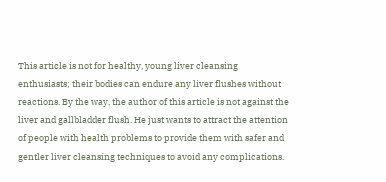This article is not for healthy, young liver cleansing enthusiasts; their bodies can endure any liver flushes without reactions. By the way, the author of this article is not against the liver and gallbladder flush. He just wants to attract the attention of people with health problems to provide them with safer and gentler liver cleansing techniques to avoid any complications.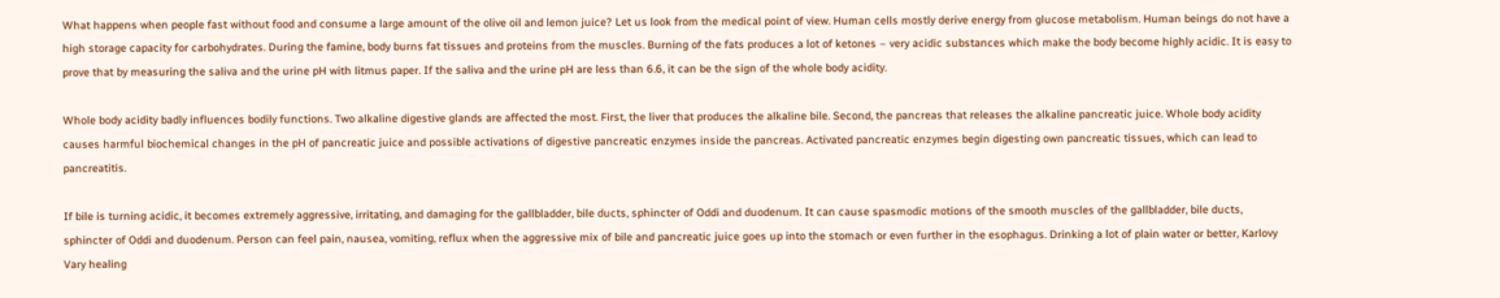What happens when people fast without food and consume a large amount of the olive oil and lemon juice? Let us look from the medical point of view. Human cells mostly derive energy from glucose metabolism. Human beings do not have a high storage capacity for carbohydrates. During the famine, body burns fat tissues and proteins from the muscles. Burning of the fats produces a lot of ketones – very acidic substances which make the body become highly acidic. It is easy to prove that by measuring the saliva and the urine pH with litmus paper. If the saliva and the urine pH are less than 6.6, it can be the sign of the whole body acidity.

Whole body acidity badly influences bodily functions. Two alkaline digestive glands are affected the most. First, the liver that produces the alkaline bile. Second, the pancreas that releases the alkaline pancreatic juice. Whole body acidity causes harmful biochemical changes in the pH of pancreatic juice and possible activations of digestive pancreatic enzymes inside the pancreas. Activated pancreatic enzymes begin digesting own pancreatic tissues, which can lead to pancreatitis.

If bile is turning acidic, it becomes extremely aggressive, irritating, and damaging for the gallbladder, bile ducts, sphincter of Oddi and duodenum. It can cause spasmodic motions of the smooth muscles of the gallbladder, bile ducts, sphincter of Oddi and duodenum. Person can feel pain, nausea, vomiting, reflux when the aggressive mix of bile and pancreatic juice goes up into the stomach or even further in the esophagus. Drinking a lot of plain water or better, Karlovy Vary healing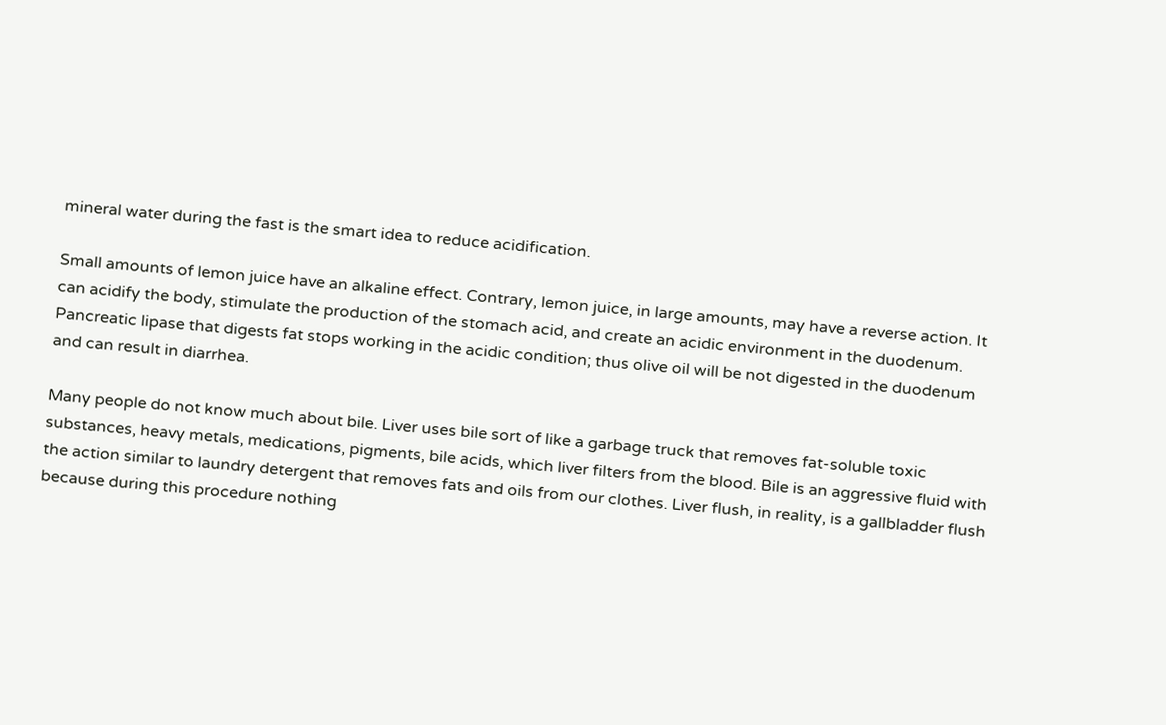mineral water during the fast is the smart idea to reduce acidification.

Small amounts of lemon juice have an alkaline effect. Contrary, lemon juice, in large amounts, may have a reverse action. It can acidify the body, stimulate the production of the stomach acid, and create an acidic environment in the duodenum. Pancreatic lipase that digests fat stops working in the acidic condition; thus olive oil will be not digested in the duodenum and can result in diarrhea.

Many people do not know much about bile. Liver uses bile sort of like a garbage truck that removes fat-soluble toxic substances, heavy metals, medications, pigments, bile acids, which liver filters from the blood. Bile is an aggressive fluid with the action similar to laundry detergent that removes fats and oils from our clothes. Liver flush, in reality, is a gallbladder flush because during this procedure nothing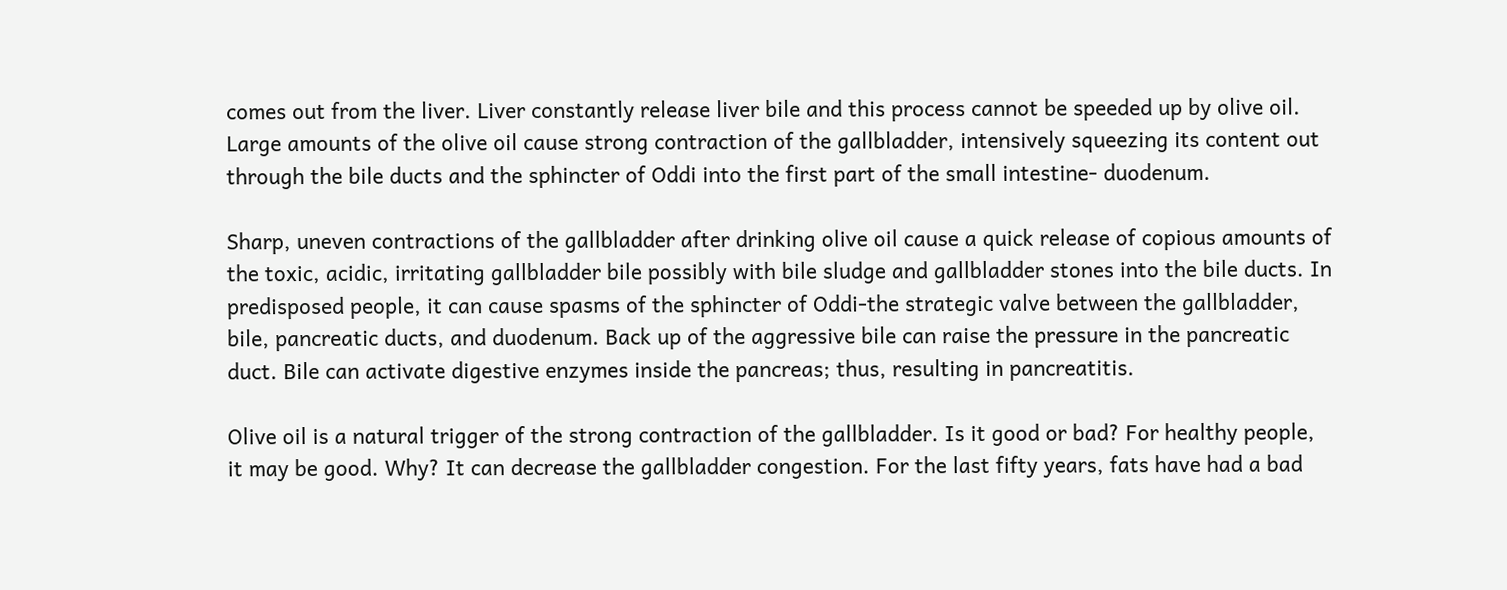comes out from the liver. Liver constantly release liver bile and this process cannot be speeded up by olive oil. Large amounts of the olive oil cause strong contraction of the gallbladder, intensively squeezing its content out through the bile ducts and the sphincter of Oddi into the first part of the small intestine- duodenum.

Sharp, uneven contractions of the gallbladder after drinking olive oil cause a quick release of copious amounts of the toxic, acidic, irritating gallbladder bile possibly with bile sludge and gallbladder stones into the bile ducts. In predisposed people, it can cause spasms of the sphincter of Oddi-the strategic valve between the gallbladder, bile, pancreatic ducts, and duodenum. Back up of the aggressive bile can raise the pressure in the pancreatic duct. Bile can activate digestive enzymes inside the pancreas; thus, resulting in pancreatitis.

Olive oil is a natural trigger of the strong contraction of the gallbladder. Is it good or bad? For healthy people, it may be good. Why? It can decrease the gallbladder congestion. For the last fifty years, fats have had a bad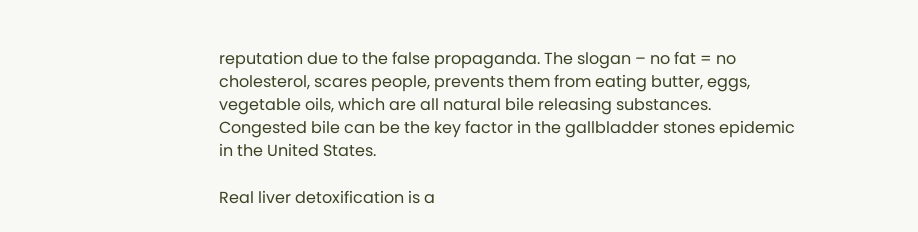reputation due to the false propaganda. The slogan – no fat = no cholesterol, scares people, prevents them from eating butter, eggs, vegetable oils, which are all natural bile releasing substances. Congested bile can be the key factor in the gallbladder stones epidemic in the United States.

Real liver detoxification is a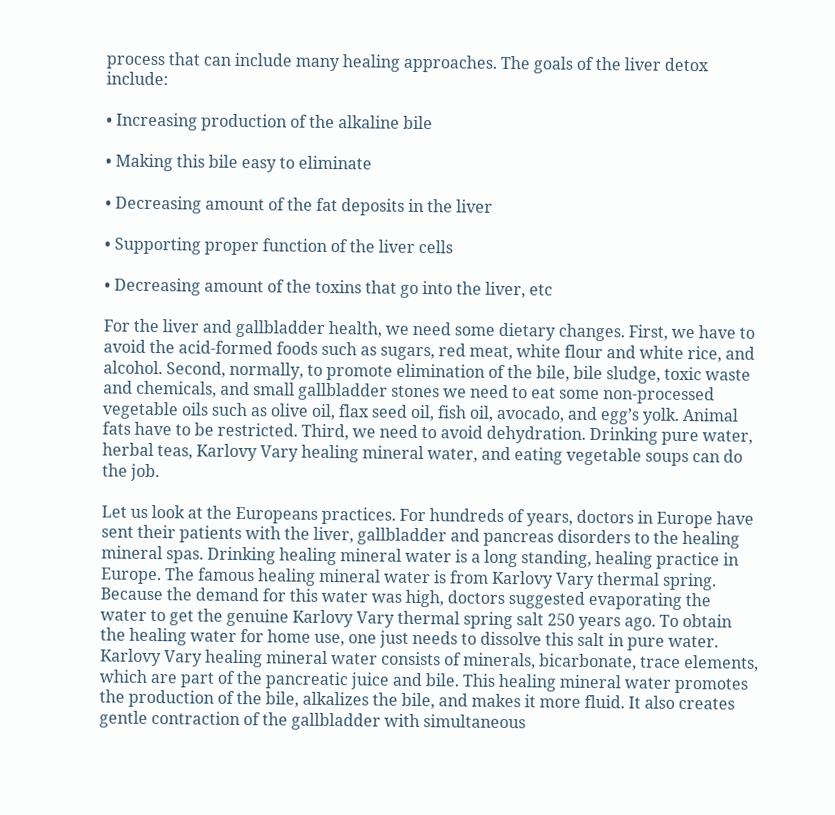process that can include many healing approaches. The goals of the liver detox include:

• Increasing production of the alkaline bile

• Making this bile easy to eliminate

• Decreasing amount of the fat deposits in the liver

• Supporting proper function of the liver cells

• Decreasing amount of the toxins that go into the liver, etc

For the liver and gallbladder health, we need some dietary changes. First, we have to avoid the acid-formed foods such as sugars, red meat, white flour and white rice, and alcohol. Second, normally, to promote elimination of the bile, bile sludge, toxic waste and chemicals, and small gallbladder stones we need to eat some non-processed vegetable oils such as olive oil, flax seed oil, fish oil, avocado, and egg’s yolk. Animal fats have to be restricted. Third, we need to avoid dehydration. Drinking pure water, herbal teas, Karlovy Vary healing mineral water, and eating vegetable soups can do the job.

Let us look at the Europeans practices. For hundreds of years, doctors in Europe have sent their patients with the liver, gallbladder and pancreas disorders to the healing mineral spas. Drinking healing mineral water is a long standing, healing practice in Europe. The famous healing mineral water is from Karlovy Vary thermal spring. Because the demand for this water was high, doctors suggested evaporating the water to get the genuine Karlovy Vary thermal spring salt 250 years ago. To obtain the healing water for home use, one just needs to dissolve this salt in pure water. Karlovy Vary healing mineral water consists of minerals, bicarbonate, trace elements, which are part of the pancreatic juice and bile. This healing mineral water promotes the production of the bile, alkalizes the bile, and makes it more fluid. It also creates gentle contraction of the gallbladder with simultaneous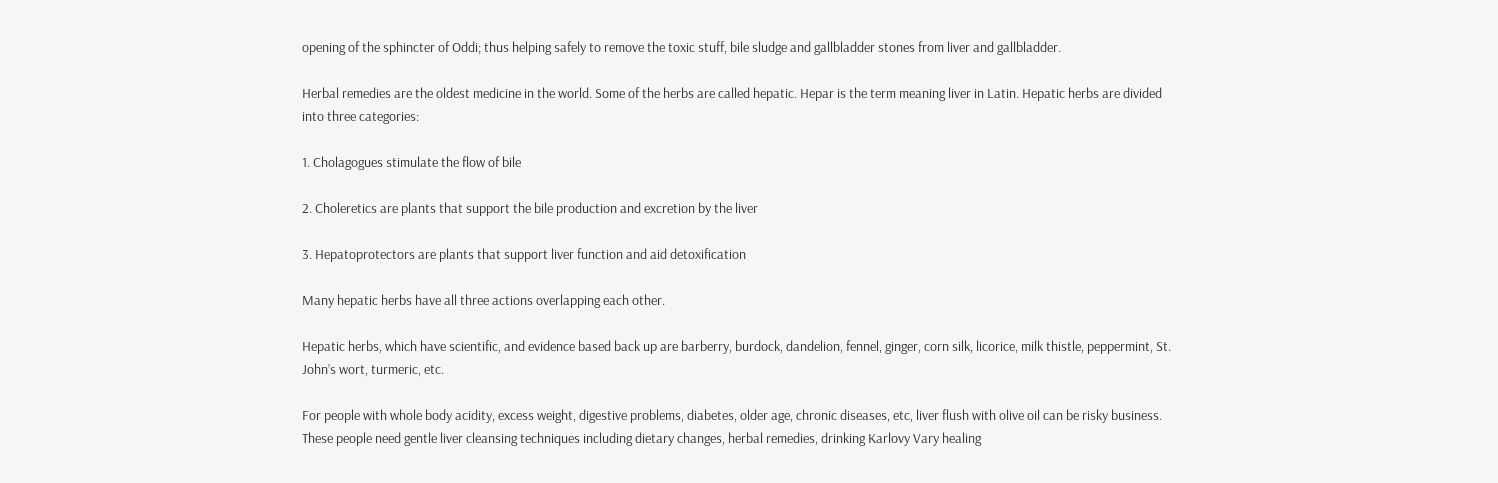opening of the sphincter of Oddi; thus helping safely to remove the toxic stuff, bile sludge and gallbladder stones from liver and gallbladder.

Herbal remedies are the oldest medicine in the world. Some of the herbs are called hepatic. Hepar is the term meaning liver in Latin. Hepatic herbs are divided into three categories:

1. Cholagogues stimulate the flow of bile

2. Choleretics are plants that support the bile production and excretion by the liver

3. Hepatoprotectors are plants that support liver function and aid detoxification

Many hepatic herbs have all three actions overlapping each other.

Hepatic herbs, which have scientific, and evidence based back up are barberry, burdock, dandelion, fennel, ginger, corn silk, licorice, milk thistle, peppermint, St. John’s wort, turmeric, etc.

For people with whole body acidity, excess weight, digestive problems, diabetes, older age, chronic diseases, etc, liver flush with olive oil can be risky business. These people need gentle liver cleansing techniques including dietary changes, herbal remedies, drinking Karlovy Vary healing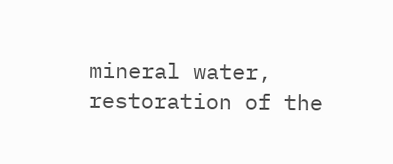mineral water, restoration of the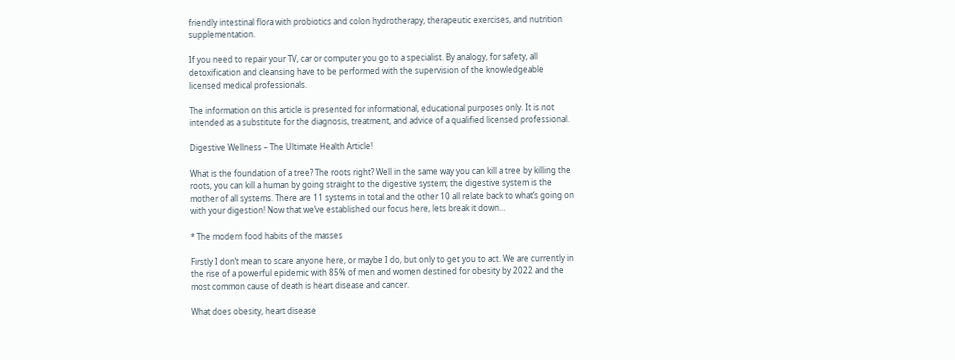friendly intestinal flora with probiotics and colon hydrotherapy, therapeutic exercises, and nutrition supplementation.

If you need to repair your TV, car or computer you go to a specialist. By analogy, for safety, all detoxification and cleansing have to be performed with the supervision of the knowledgeable licensed medical professionals.

The information on this article is presented for informational, educational purposes only. It is not intended as a substitute for the diagnosis, treatment, and advice of a qualified licensed professional.

Digestive Wellness – The Ultimate Health Article!

What is the foundation of a tree? The roots right? Well in the same way you can kill a tree by killing the roots, you can kill a human by going straight to the digestive system; the digestive system is the mother of all systems. There are 11 systems in total and the other 10 all relate back to what’s going on with your digestion! Now that we’ve established our focus here, lets break it down…

* The modern food habits of the masses

Firstly I don’t mean to scare anyone here, or maybe I do, but only to get you to act. We are currently in the rise of a powerful epidemic with 85% of men and women destined for obesity by 2022 and the most common cause of death is heart disease and cancer.

What does obesity, heart disease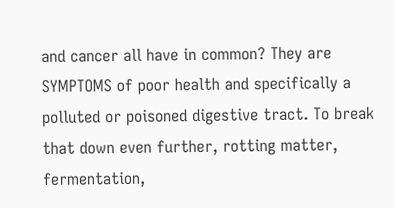and cancer all have in common? They are SYMPTOMS of poor health and specifically a polluted or poisoned digestive tract. To break that down even further, rotting matter, fermentation,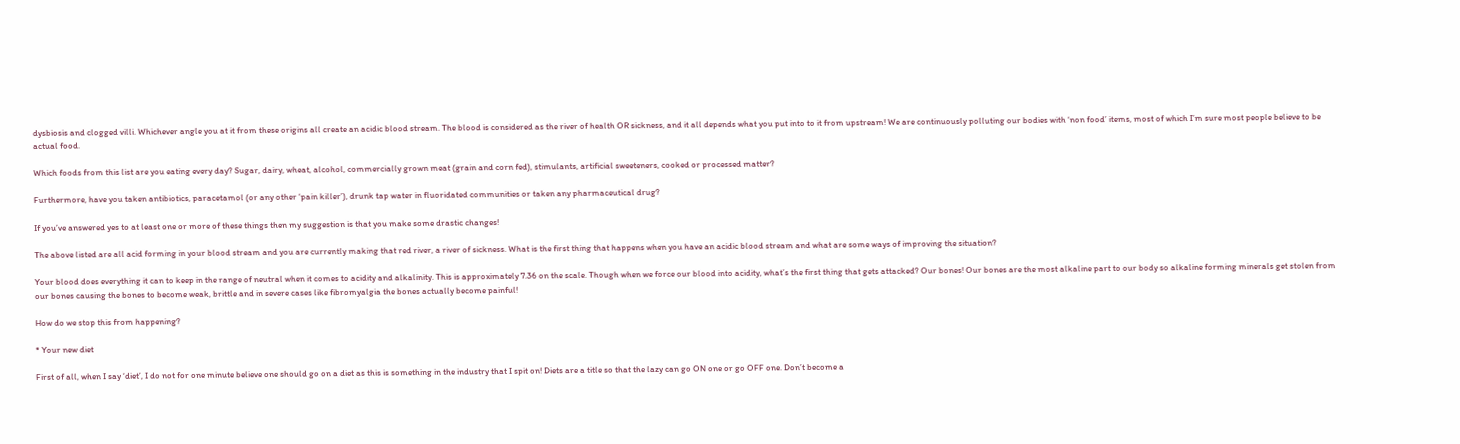dysbiosis and clogged villi. Whichever angle you at it from these origins all create an acidic blood stream. The blood is considered as the river of health OR sickness, and it all depends what you put into to it from upstream! We are continuously polluting our bodies with ‘non food’ items, most of which I’m sure most people believe to be actual food.

Which foods from this list are you eating every day? Sugar, dairy, wheat, alcohol, commercially grown meat (grain and corn fed), stimulants, artificial sweeteners, cooked or processed matter?

Furthermore, have you taken antibiotics, paracetamol (or any other ‘pain killer’), drunk tap water in fluoridated communities or taken any pharmaceutical drug?

If you’ve answered yes to at least one or more of these things then my suggestion is that you make some drastic changes!

The above listed are all acid forming in your blood stream and you are currently making that red river, a river of sickness. What is the first thing that happens when you have an acidic blood stream and what are some ways of improving the situation?

Your blood does everything it can to keep in the range of neutral when it comes to acidity and alkalinity. This is approximately 7.36 on the scale. Though when we force our blood into acidity, what’s the first thing that gets attacked? Our bones! Our bones are the most alkaline part to our body so alkaline forming minerals get stolen from our bones causing the bones to become weak, brittle and in severe cases like fibromyalgia the bones actually become painful!

How do we stop this from happening?

* Your new diet

First of all, when I say ‘diet’, I do not for one minute believe one should go on a diet as this is something in the industry that I spit on! Diets are a title so that the lazy can go ON one or go OFF one. Don’t become a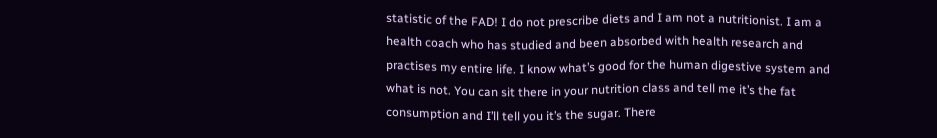statistic of the FAD! I do not prescribe diets and I am not a nutritionist. I am a health coach who has studied and been absorbed with health research and practises my entire life. I know what’s good for the human digestive system and what is not. You can sit there in your nutrition class and tell me it’s the fat consumption and I’ll tell you it’s the sugar. There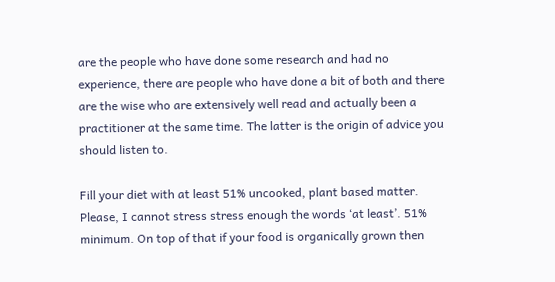are the people who have done some research and had no experience, there are people who have done a bit of both and there are the wise who are extensively well read and actually been a practitioner at the same time. The latter is the origin of advice you should listen to.

Fill your diet with at least 51% uncooked, plant based matter. Please, I cannot stress stress enough the words ‘at least’. 51% minimum. On top of that if your food is organically grown then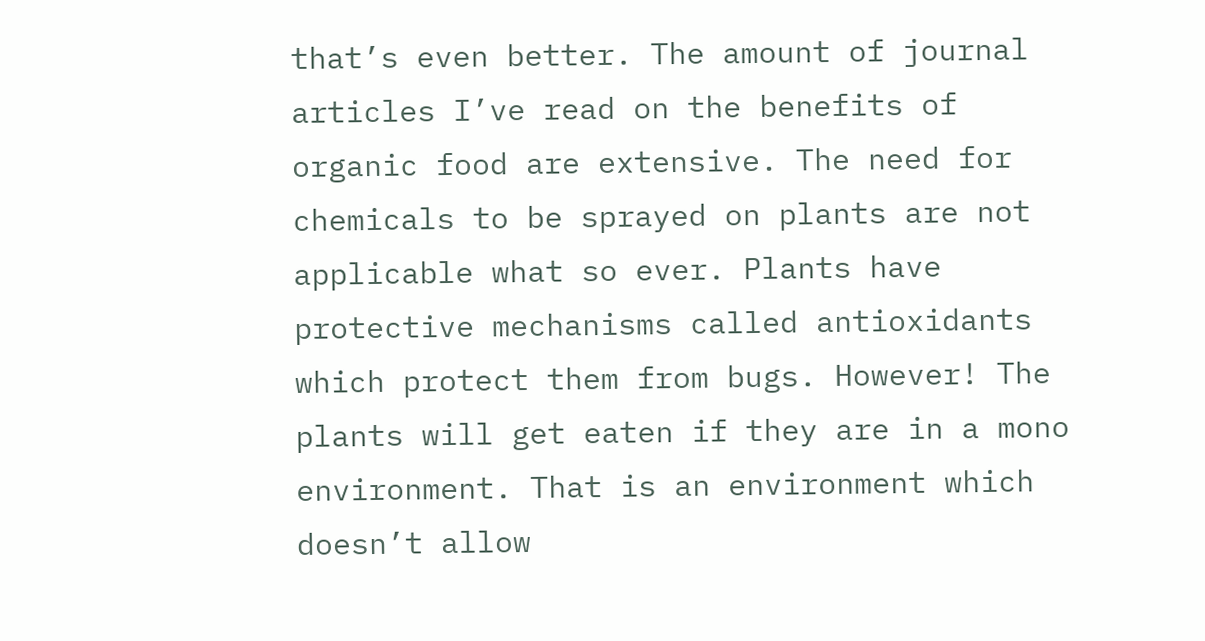that’s even better. The amount of journal articles I’ve read on the benefits of organic food are extensive. The need for chemicals to be sprayed on plants are not applicable what so ever. Plants have protective mechanisms called antioxidants which protect them from bugs. However! The plants will get eaten if they are in a mono environment. That is an environment which doesn’t allow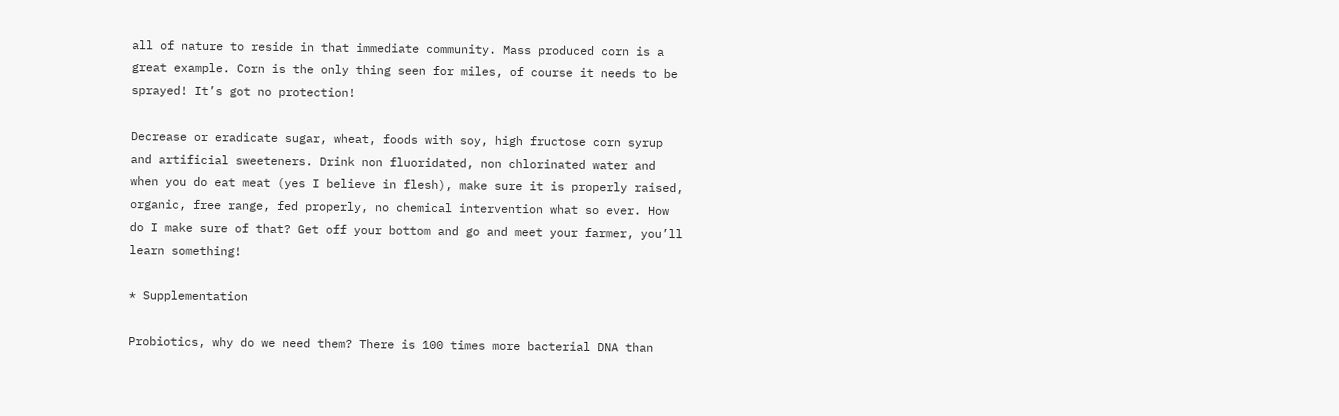all of nature to reside in that immediate community. Mass produced corn is a great example. Corn is the only thing seen for miles, of course it needs to be sprayed! It’s got no protection!

Decrease or eradicate sugar, wheat, foods with soy, high fructose corn syrup and artificial sweeteners. Drink non fluoridated, non chlorinated water and when you do eat meat (yes I believe in flesh), make sure it is properly raised, organic, free range, fed properly, no chemical intervention what so ever. How do I make sure of that? Get off your bottom and go and meet your farmer, you’ll learn something!

* Supplementation

Probiotics, why do we need them? There is 100 times more bacterial DNA than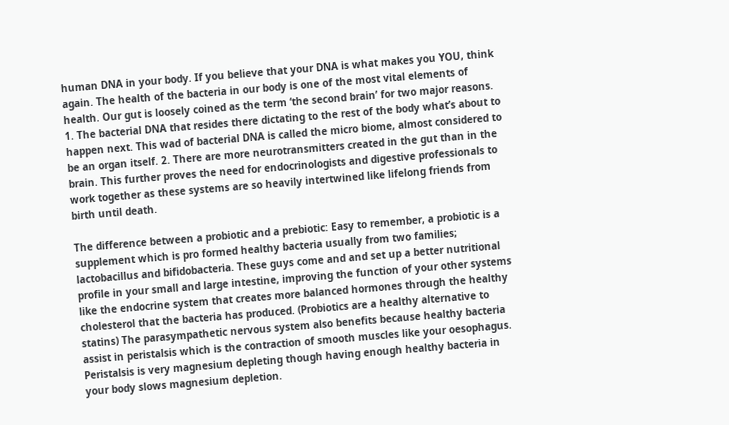human DNA in your body. If you believe that your DNA is what makes you YOU, think again. The health of the bacteria in our body is one of the most vital elements of health. Our gut is loosely coined as the term ‘the second brain’ for two major reasons. 1. The bacterial DNA that resides there dictating to the rest of the body what’s about to happen next. This wad of bacterial DNA is called the micro biome, almost considered to be an organ itself. 2. There are more neurotransmitters created in the gut than in the brain. This further proves the need for endocrinologists and digestive professionals to work together as these systems are so heavily intertwined like lifelong friends from birth until death.

The difference between a probiotic and a prebiotic: Easy to remember, a probiotic is a supplement which is pro formed healthy bacteria usually from two families; lactobacillus and bifidobacteria. These guys come and and set up a better nutritional profile in your small and large intestine, improving the function of your other systems like the endocrine system that creates more balanced hormones through the healthy cholesterol that the bacteria has produced. (Probiotics are a healthy alternative to statins) The parasympathetic nervous system also benefits because healthy bacteria assist in peristalsis which is the contraction of smooth muscles like your oesophagus. Peristalsis is very magnesium depleting though having enough healthy bacteria in your body slows magnesium depletion.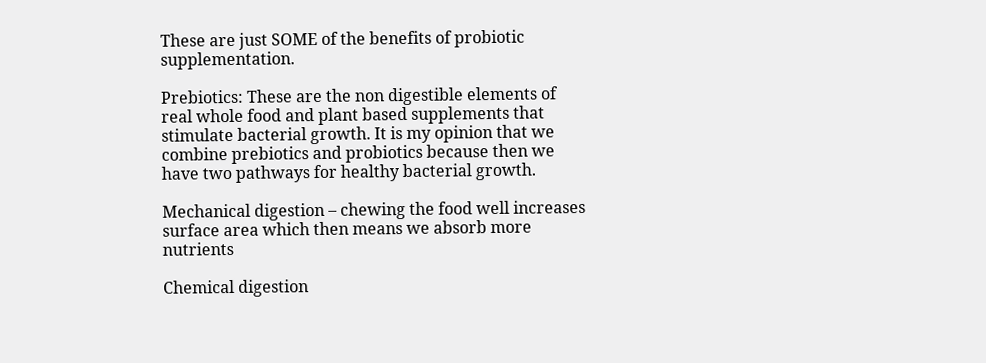These are just SOME of the benefits of probiotic supplementation.

Prebiotics: These are the non digestible elements of real whole food and plant based supplements that stimulate bacterial growth. It is my opinion that we combine prebiotics and probiotics because then we have two pathways for healthy bacterial growth.

Mechanical digestion – chewing the food well increases surface area which then means we absorb more nutrients

Chemical digestion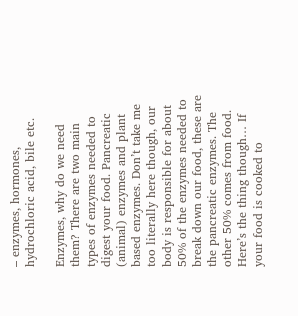– enzymes, hormones, hydrochloric acid, bile etc.

Enzymes, why do we need them? There are two main types of enzymes needed to digest your food. Pancreatic (animal) enzymes and plant based enzymes. Don’t take me too literally here though, our body is responsible for about 50% of the enzymes needed to break down our food, these are the pancreatic enzymes. The other 50% comes from food. Here’s the thing though… If your food is cooked to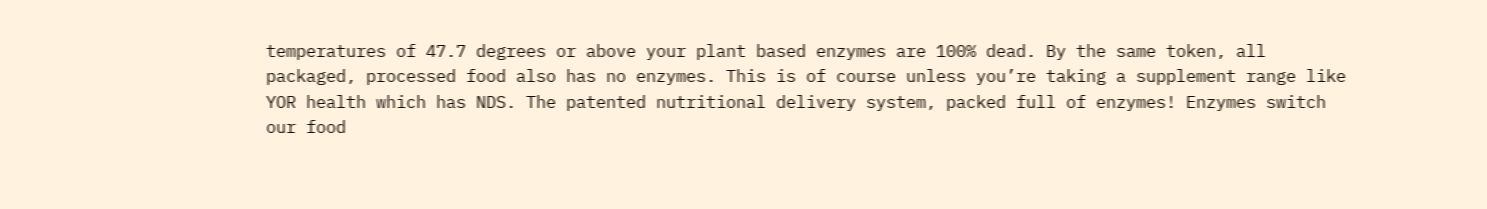temperatures of 47.7 degrees or above your plant based enzymes are 100% dead. By the same token, all packaged, processed food also has no enzymes. This is of course unless you’re taking a supplement range like YOR health which has NDS. The patented nutritional delivery system, packed full of enzymes! Enzymes switch our food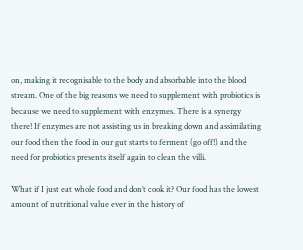on, making it recognisable to the body and absorbable into the blood stream. One of the big reasons we need to supplement with probiotics is because we need to supplement with enzymes. There is a synergy there! If enzymes are not assisting us in breaking down and assimilating our food then the food in our gut starts to ferment (go off!) and the need for probiotics presents itself again to clean the villi.

What if I just eat whole food and don’t cook it? Our food has the lowest amount of nutritional value ever in the history of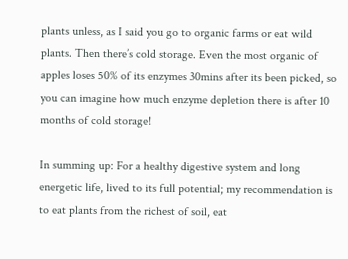plants unless, as I said you go to organic farms or eat wild plants. Then there’s cold storage. Even the most organic of apples loses 50% of its enzymes 30mins after its been picked, so you can imagine how much enzyme depletion there is after 10 months of cold storage!

In summing up: For a healthy digestive system and long energetic life, lived to its full potential; my recommendation is to eat plants from the richest of soil, eat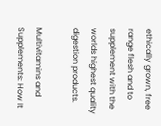ethically grown, free range flesh and to supplement with the worlds highest quality digestion products.

Multivitamins and Supplements: How It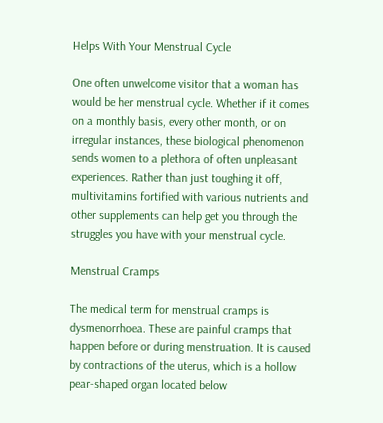Helps With Your Menstrual Cycle

One often unwelcome visitor that a woman has would be her menstrual cycle. Whether if it comes on a monthly basis, every other month, or on irregular instances, these biological phenomenon sends women to a plethora of often unpleasant experiences. Rather than just toughing it off, multivitamins fortified with various nutrients and other supplements can help get you through the struggles you have with your menstrual cycle.

Menstrual Cramps

The medical term for menstrual cramps is dysmenorrhoea. These are painful cramps that happen before or during menstruation. It is caused by contractions of the uterus, which is a hollow pear-shaped organ located below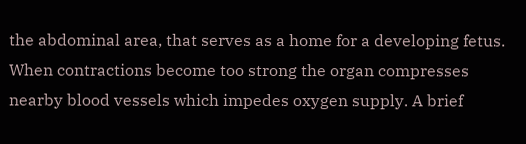the abdominal area, that serves as a home for a developing fetus. When contractions become too strong the organ compresses nearby blood vessels which impedes oxygen supply. A brief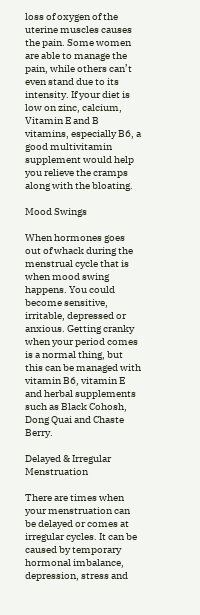loss of oxygen of the uterine muscles causes the pain. Some women are able to manage the pain, while others can’t even stand due to its intensity. If your diet is low on zinc, calcium, Vitamin E and B vitamins, especially B6, a good multivitamin supplement would help you relieve the cramps along with the bloating.

Mood Swings

When hormones goes out of whack during the menstrual cycle that is when mood swing happens. You could become sensitive, irritable, depressed or anxious. Getting cranky when your period comes is a normal thing, but this can be managed with vitamin B6, vitamin E and herbal supplements such as Black Cohosh, Dong Quai and Chaste Berry.

Delayed & Irregular Menstruation

There are times when your menstruation can be delayed or comes at irregular cycles. It can be caused by temporary hormonal imbalance, depression, stress and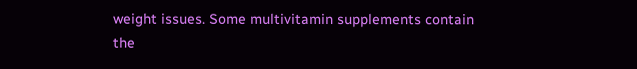weight issues. Some multivitamin supplements contain the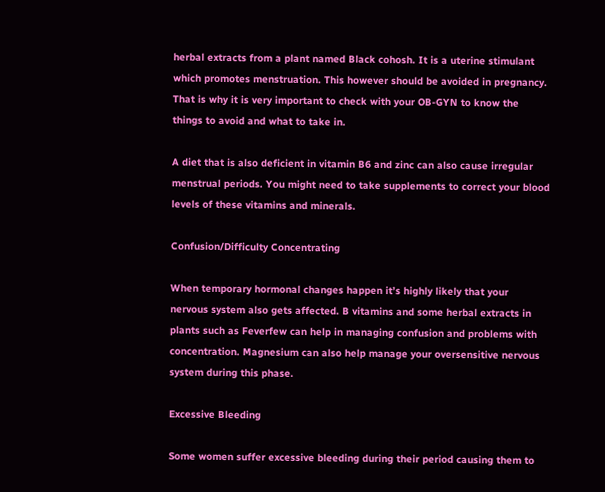herbal extracts from a plant named Black cohosh. It is a uterine stimulant which promotes menstruation. This however should be avoided in pregnancy. That is why it is very important to check with your OB-GYN to know the things to avoid and what to take in.

A diet that is also deficient in vitamin B6 and zinc can also cause irregular menstrual periods. You might need to take supplements to correct your blood levels of these vitamins and minerals.

Confusion/Difficulty Concentrating

When temporary hormonal changes happen it’s highly likely that your nervous system also gets affected. B vitamins and some herbal extracts in plants such as Feverfew can help in managing confusion and problems with concentration. Magnesium can also help manage your oversensitive nervous system during this phase.

Excessive Bleeding

Some women suffer excessive bleeding during their period causing them to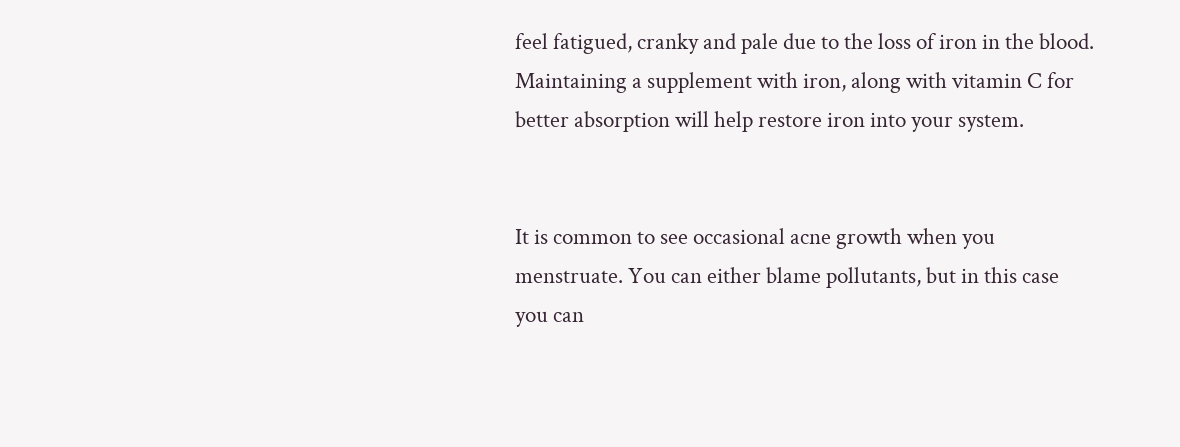feel fatigued, cranky and pale due to the loss of iron in the blood. Maintaining a supplement with iron, along with vitamin C for better absorption will help restore iron into your system.


It is common to see occasional acne growth when you menstruate. You can either blame pollutants, but in this case you can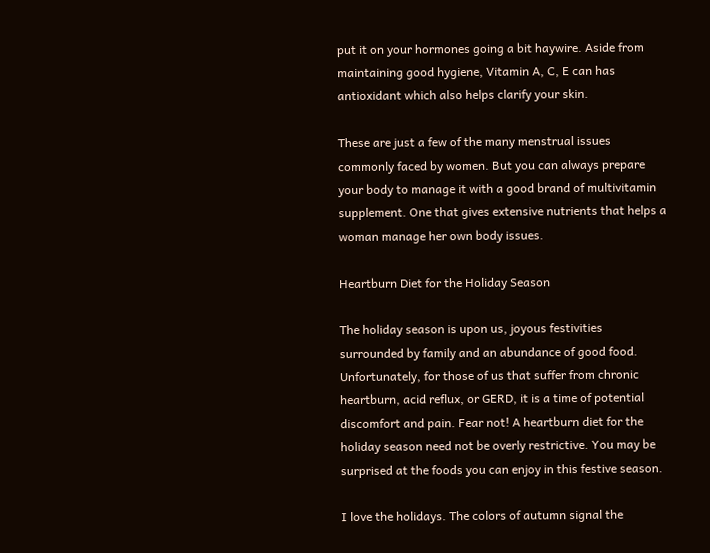put it on your hormones going a bit haywire. Aside from maintaining good hygiene, Vitamin A, C, E can has antioxidant which also helps clarify your skin.

These are just a few of the many menstrual issues commonly faced by women. But you can always prepare your body to manage it with a good brand of multivitamin supplement. One that gives extensive nutrients that helps a woman manage her own body issues.

Heartburn Diet for the Holiday Season

The holiday season is upon us, joyous festivities surrounded by family and an abundance of good food. Unfortunately, for those of us that suffer from chronic heartburn, acid reflux, or GERD, it is a time of potential discomfort and pain. Fear not! A heartburn diet for the holiday season need not be overly restrictive. You may be surprised at the foods you can enjoy in this festive season.

I love the holidays. The colors of autumn signal the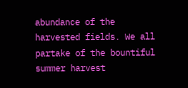abundance of the harvested fields. We all partake of the bountiful summer harvest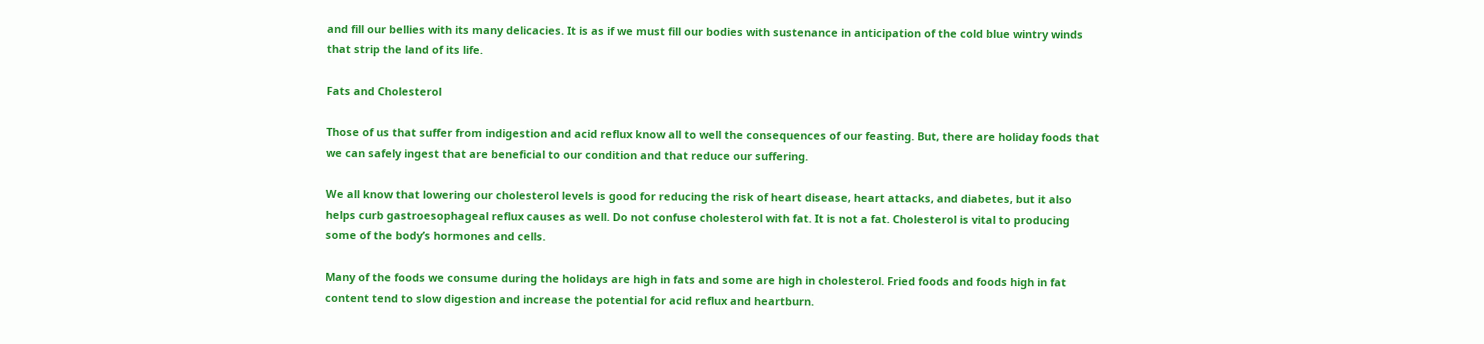and fill our bellies with its many delicacies. It is as if we must fill our bodies with sustenance in anticipation of the cold blue wintry winds that strip the land of its life.

Fats and Cholesterol

Those of us that suffer from indigestion and acid reflux know all to well the consequences of our feasting. But, there are holiday foods that we can safely ingest that are beneficial to our condition and that reduce our suffering.

We all know that lowering our cholesterol levels is good for reducing the risk of heart disease, heart attacks, and diabetes, but it also helps curb gastroesophageal reflux causes as well. Do not confuse cholesterol with fat. It is not a fat. Cholesterol is vital to producing some of the body’s hormones and cells.

Many of the foods we consume during the holidays are high in fats and some are high in cholesterol. Fried foods and foods high in fat content tend to slow digestion and increase the potential for acid reflux and heartburn.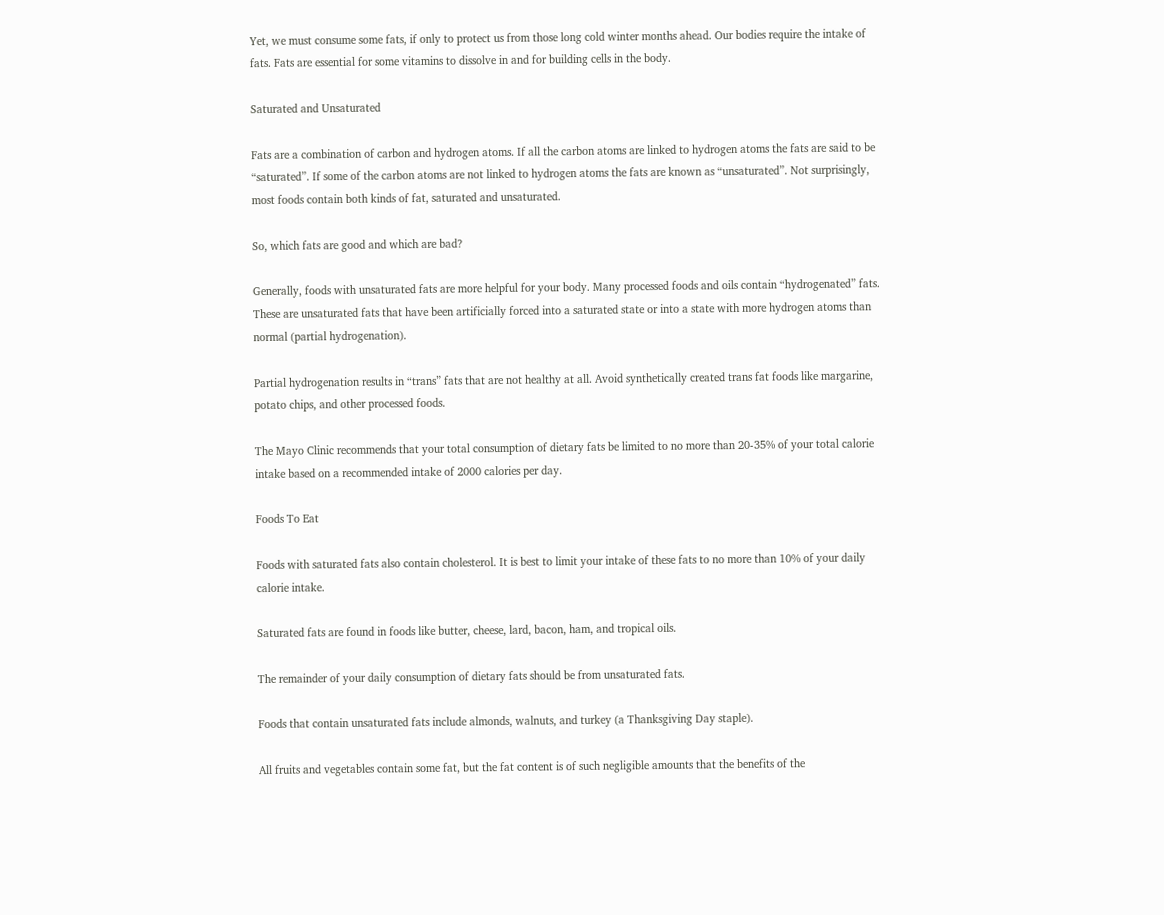Yet, we must consume some fats, if only to protect us from those long cold winter months ahead. Our bodies require the intake of fats. Fats are essential for some vitamins to dissolve in and for building cells in the body.

Saturated and Unsaturated

Fats are a combination of carbon and hydrogen atoms. If all the carbon atoms are linked to hydrogen atoms the fats are said to be “saturated”. If some of the carbon atoms are not linked to hydrogen atoms the fats are known as “unsaturated”. Not surprisingly, most foods contain both kinds of fat, saturated and unsaturated.

So, which fats are good and which are bad?

Generally, foods with unsaturated fats are more helpful for your body. Many processed foods and oils contain “hydrogenated” fats. These are unsaturated fats that have been artificially forced into a saturated state or into a state with more hydrogen atoms than normal (partial hydrogenation).

Partial hydrogenation results in “trans” fats that are not healthy at all. Avoid synthetically created trans fat foods like margarine, potato chips, and other processed foods.

The Mayo Clinic recommends that your total consumption of dietary fats be limited to no more than 20-35% of your total calorie intake based on a recommended intake of 2000 calories per day.

Foods To Eat

Foods with saturated fats also contain cholesterol. It is best to limit your intake of these fats to no more than 10% of your daily calorie intake.

Saturated fats are found in foods like butter, cheese, lard, bacon, ham, and tropical oils.

The remainder of your daily consumption of dietary fats should be from unsaturated fats.

Foods that contain unsaturated fats include almonds, walnuts, and turkey (a Thanksgiving Day staple).

All fruits and vegetables contain some fat, but the fat content is of such negligible amounts that the benefits of the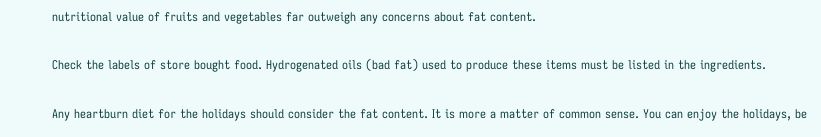nutritional value of fruits and vegetables far outweigh any concerns about fat content.

Check the labels of store bought food. Hydrogenated oils (bad fat) used to produce these items must be listed in the ingredients.

Any heartburn diet for the holidays should consider the fat content. It is more a matter of common sense. You can enjoy the holidays, be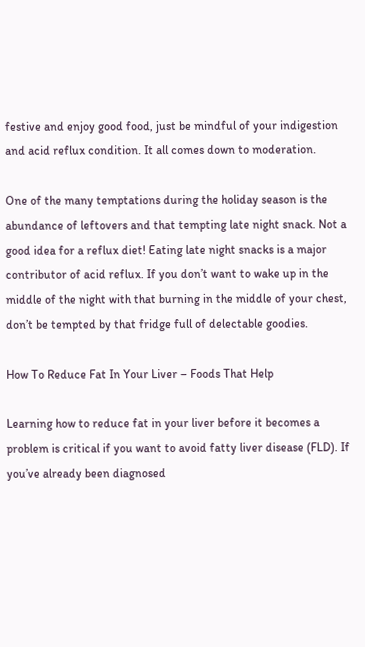festive and enjoy good food, just be mindful of your indigestion and acid reflux condition. It all comes down to moderation.

One of the many temptations during the holiday season is the abundance of leftovers and that tempting late night snack. Not a good idea for a reflux diet! Eating late night snacks is a major contributor of acid reflux. If you don’t want to wake up in the middle of the night with that burning in the middle of your chest, don’t be tempted by that fridge full of delectable goodies.

How To Reduce Fat In Your Liver – Foods That Help

Learning how to reduce fat in your liver before it becomes a problem is critical if you want to avoid fatty liver disease (FLD). If you’ve already been diagnosed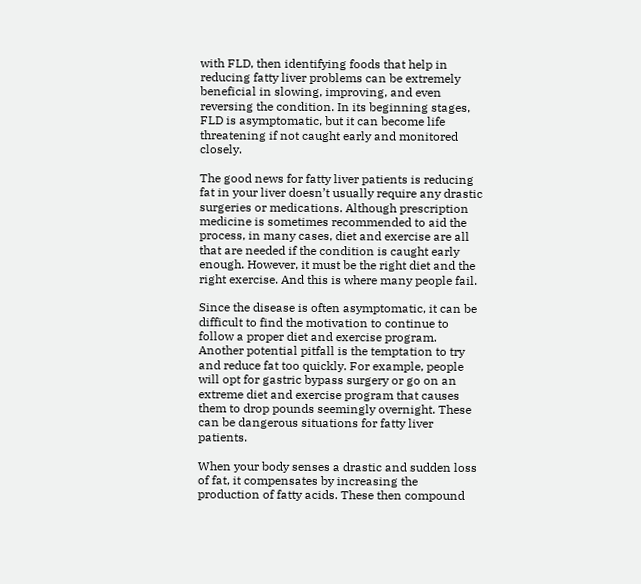with FLD, then identifying foods that help in reducing fatty liver problems can be extremely beneficial in slowing, improving, and even reversing the condition. In its beginning stages, FLD is asymptomatic, but it can become life threatening if not caught early and monitored closely.

The good news for fatty liver patients is reducing fat in your liver doesn’t usually require any drastic surgeries or medications. Although prescription medicine is sometimes recommended to aid the process, in many cases, diet and exercise are all that are needed if the condition is caught early enough. However, it must be the right diet and the right exercise. And this is where many people fail.

Since the disease is often asymptomatic, it can be difficult to find the motivation to continue to follow a proper diet and exercise program. Another potential pitfall is the temptation to try and reduce fat too quickly. For example, people will opt for gastric bypass surgery or go on an extreme diet and exercise program that causes them to drop pounds seemingly overnight. These can be dangerous situations for fatty liver patients.

When your body senses a drastic and sudden loss of fat, it compensates by increasing the production of fatty acids. These then compound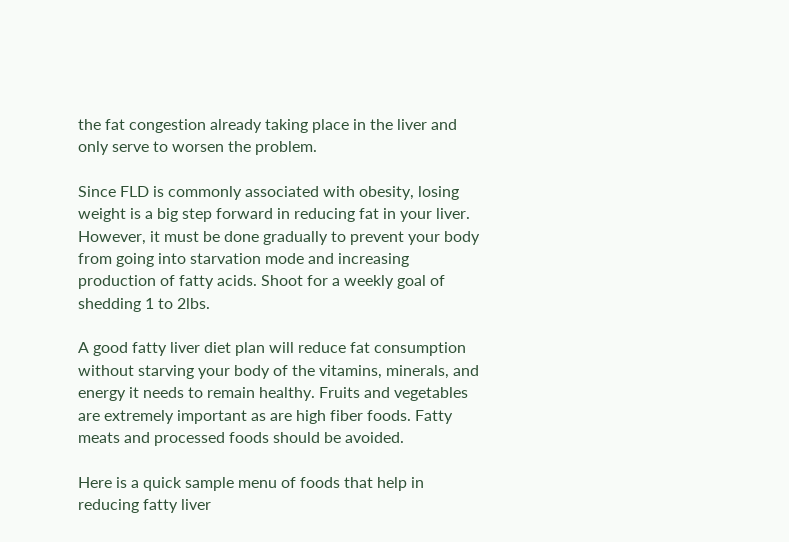the fat congestion already taking place in the liver and only serve to worsen the problem.

Since FLD is commonly associated with obesity, losing weight is a big step forward in reducing fat in your liver. However, it must be done gradually to prevent your body from going into starvation mode and increasing production of fatty acids. Shoot for a weekly goal of shedding 1 to 2lbs.

A good fatty liver diet plan will reduce fat consumption without starving your body of the vitamins, minerals, and energy it needs to remain healthy. Fruits and vegetables are extremely important as are high fiber foods. Fatty meats and processed foods should be avoided.

Here is a quick sample menu of foods that help in reducing fatty liver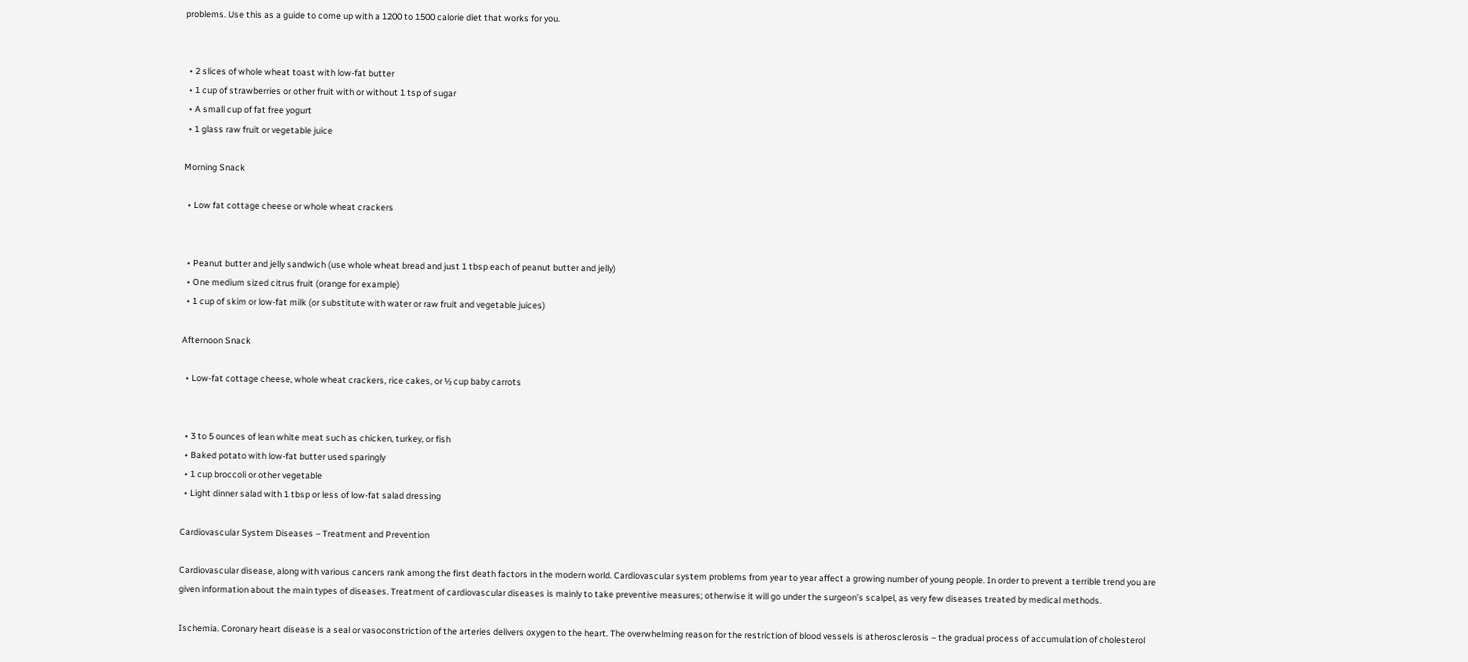problems. Use this as a guide to come up with a 1200 to 1500 calorie diet that works for you.


  • 2 slices of whole wheat toast with low-fat butter
  • 1 cup of strawberries or other fruit with or without 1 tsp of sugar
  • A small cup of fat free yogurt
  • 1 glass raw fruit or vegetable juice

Morning Snack

  • Low fat cottage cheese or whole wheat crackers


  • Peanut butter and jelly sandwich (use whole wheat bread and just 1 tbsp each of peanut butter and jelly)
  • One medium sized citrus fruit (orange for example)
  • 1 cup of skim or low-fat milk (or substitute with water or raw fruit and vegetable juices)

Afternoon Snack

  • Low-fat cottage cheese, whole wheat crackers, rice cakes, or ½ cup baby carrots


  • 3 to 5 ounces of lean white meat such as chicken, turkey, or fish
  • Baked potato with low-fat butter used sparingly
  • 1 cup broccoli or other vegetable
  • Light dinner salad with 1 tbsp or less of low-fat salad dressing

Cardiovascular System Diseases – Treatment and Prevention

Cardiovascular disease, along with various cancers rank among the first death factors in the modern world. Cardiovascular system problems from year to year affect a growing number of young people. In order to prevent a terrible trend you are given information about the main types of diseases. Treatment of cardiovascular diseases is mainly to take preventive measures; otherwise it will go under the surgeon’s scalpel, as very few diseases treated by medical methods.

Ischemia. Coronary heart disease is a seal or vasoconstriction of the arteries delivers oxygen to the heart. The overwhelming reason for the restriction of blood vessels is atherosclerosis – the gradual process of accumulation of cholesterol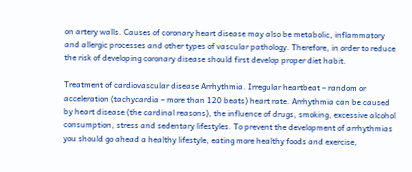on artery walls. Causes of coronary heart disease may also be metabolic, inflammatory and allergic processes and other types of vascular pathology. Therefore, in order to reduce the risk of developing coronary disease should first develop proper diet habit.

Treatment of cardiovascular disease Arrhythmia. Irregular heartbeat – random or acceleration (tachycardia – more than 120 beats) heart rate. Arrhythmia can be caused by heart disease (the cardinal reasons), the influence of drugs, smoking, excessive alcohol consumption, stress and sedentary lifestyles. To prevent the development of arrhythmias you should go ahead a healthy lifestyle, eating more healthy foods and exercise,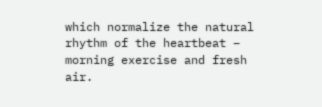which normalize the natural rhythm of the heartbeat – morning exercise and fresh air.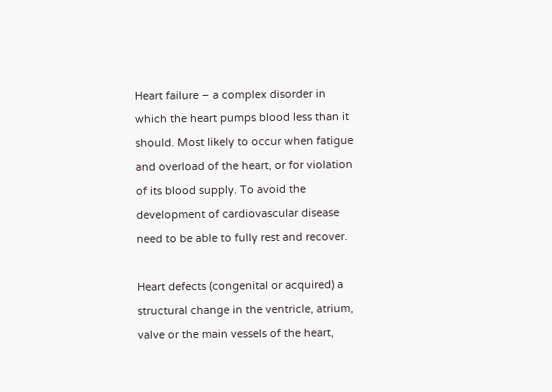Heart failure – a complex disorder in which the heart pumps blood less than it should. Most likely to occur when fatigue and overload of the heart, or for violation of its blood supply. To avoid the development of cardiovascular disease need to be able to fully rest and recover.

Heart defects (congenital or acquired) a structural change in the ventricle, atrium, valve or the main vessels of the heart,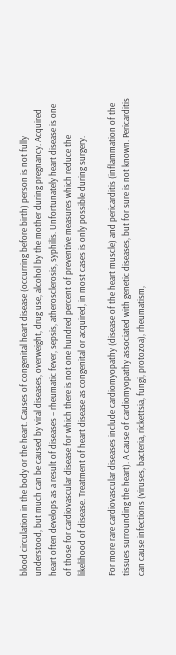blood circulation in the body or the heart. Causes of congenital heart disease (occurring before birth) person is not fully understood, but much can be caused by viral diseases, overweight, drug use, alcohol by the mother during pregnancy. Acquired heart often develops as a result of diseases – rheumatic fever, sepsis, atherosclerosis, syphilis. Unfortunately heart disease is one of those for cardiovascular disease for which there is not one hundred percent of preventive measures which reduce the likelihood of disease. Treatment of heart disease as congenital or acquired, in most cases is only possible during surgery.

For more rare cardiovascular diseases include cardiomyopathy (disease of the heart muscle) and pericarditis (inflammation of the tissues surrounding the heart). A cause of cardiomyopathy associated with genetic diseases, but for sure is not known. Pericarditis can cause infections (viruses, bacteria, rickettsia, fungi, protozoa), rheumatism,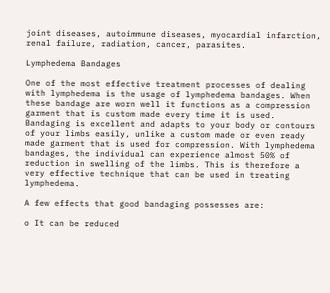joint diseases, autoimmune diseases, myocardial infarction, renal failure, radiation, cancer, parasites.

Lymphedema Bandages

One of the most effective treatment processes of dealing with lymphedema is the usage of lymphedema bandages. When these bandage are worn well it functions as a compression garment that is custom made every time it is used. Bandaging is excellent and adapts to your body or contours of your limbs easily, unlike a custom made or even ready made garment that is used for compression. With lymphedema bandages, the individual can experience almost 50% of reduction in swelling of the limbs. This is therefore a very effective technique that can be used in treating lymphedema.

A few effects that good bandaging possesses are:

o It can be reduced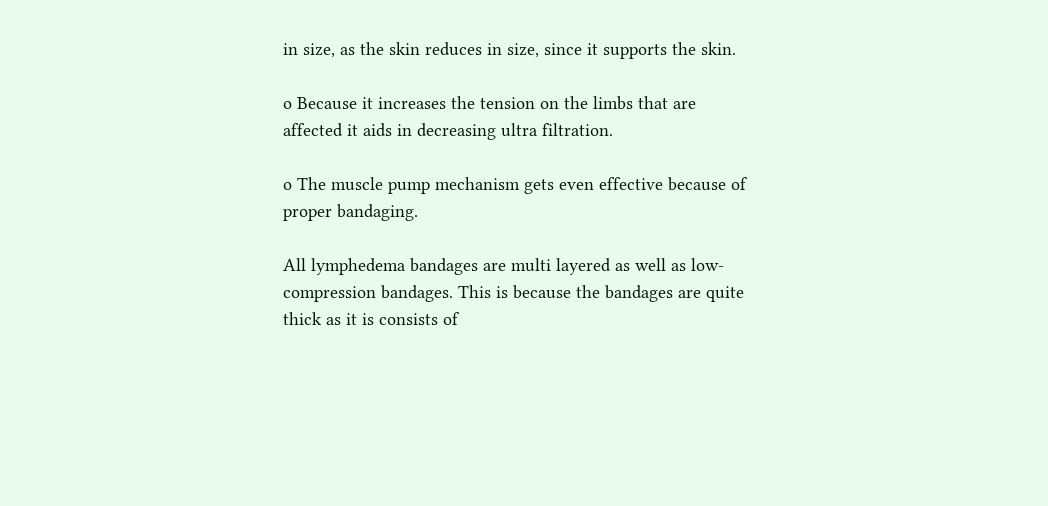in size, as the skin reduces in size, since it supports the skin.

o Because it increases the tension on the limbs that are affected it aids in decreasing ultra filtration.

o The muscle pump mechanism gets even effective because of proper bandaging.

All lymphedema bandages are multi layered as well as low-compression bandages. This is because the bandages are quite thick as it is consists of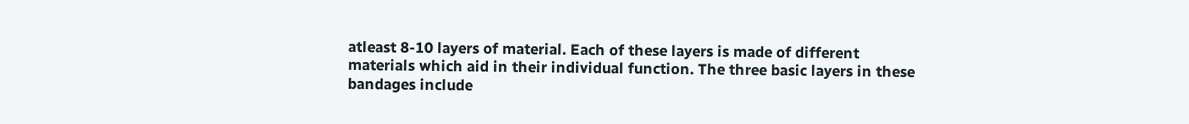atleast 8-10 layers of material. Each of these layers is made of different materials which aid in their individual function. The three basic layers in these bandages include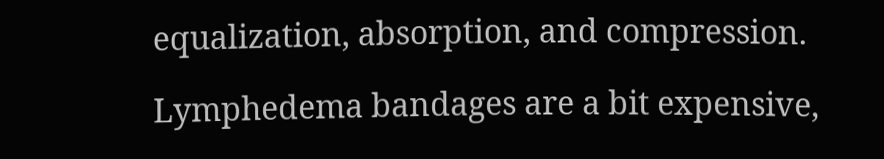equalization, absorption, and compression.

Lymphedema bandages are a bit expensive,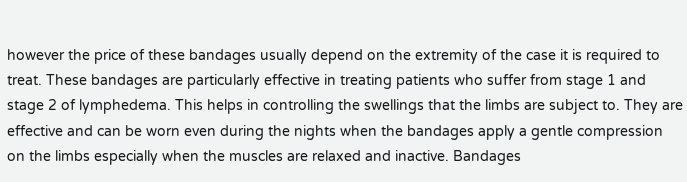however the price of these bandages usually depend on the extremity of the case it is required to treat. These bandages are particularly effective in treating patients who suffer from stage 1 and stage 2 of lymphedema. This helps in controlling the swellings that the limbs are subject to. They are effective and can be worn even during the nights when the bandages apply a gentle compression on the limbs especially when the muscles are relaxed and inactive. Bandages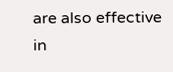are also effective in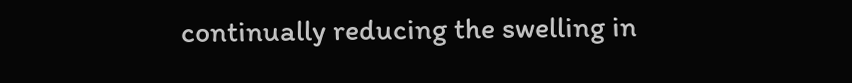continually reducing the swelling in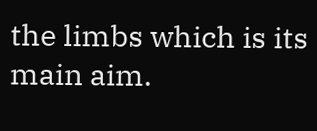the limbs which is its main aim.